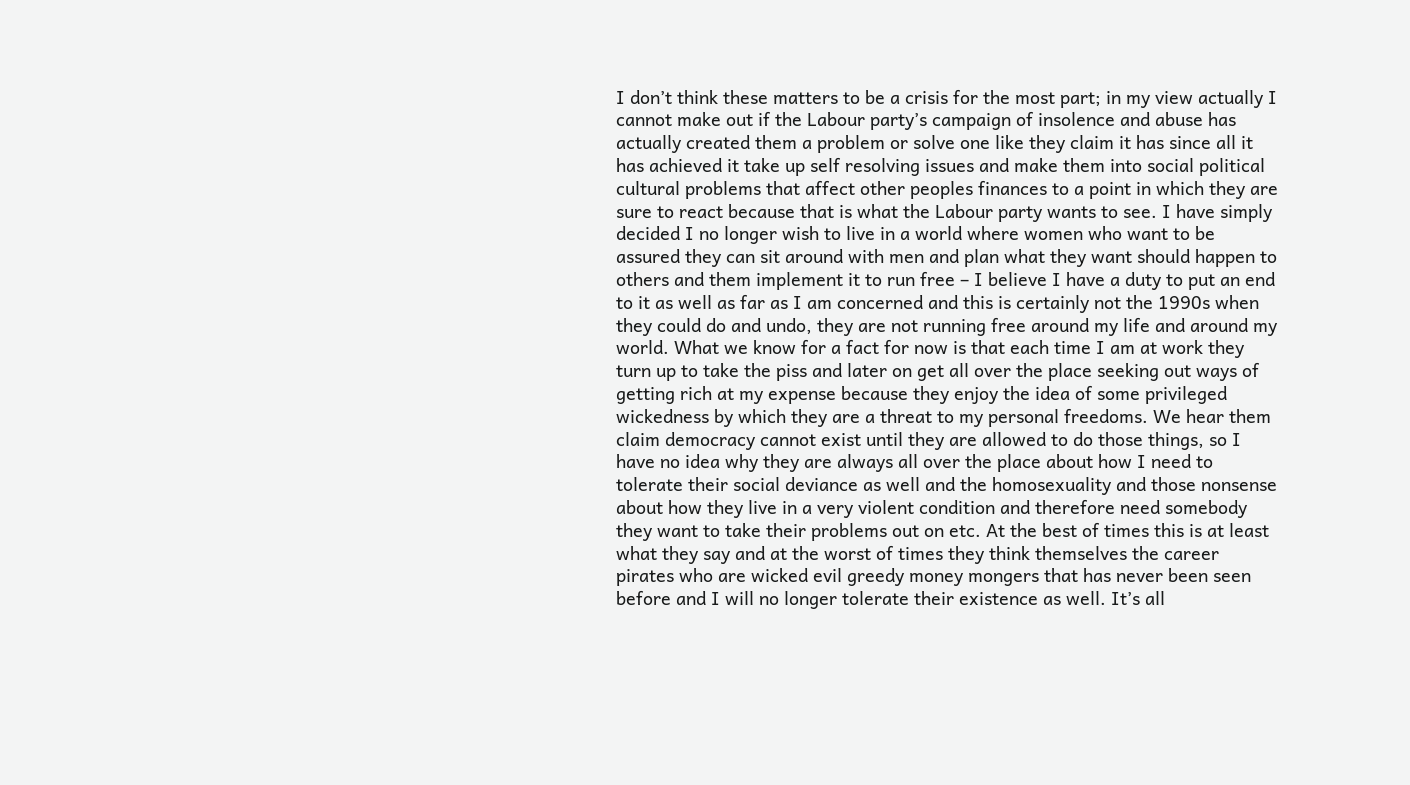I don’t think these matters to be a crisis for the most part; in my view actually I cannot make out if the Labour party’s campaign of insolence and abuse has actually created them a problem or solve one like they claim it has since all it has achieved it take up self resolving issues and make them into social political cultural problems that affect other peoples finances to a point in which they are sure to react because that is what the Labour party wants to see. I have simply decided I no longer wish to live in a world where women who want to be assured they can sit around with men and plan what they want should happen to others and them implement it to run free – I believe I have a duty to put an end to it as well as far as I am concerned and this is certainly not the 1990s when they could do and undo, they are not running free around my life and around my world. What we know for a fact for now is that each time I am at work they turn up to take the piss and later on get all over the place seeking out ways of getting rich at my expense because they enjoy the idea of some privileged wickedness by which they are a threat to my personal freedoms. We hear them claim democracy cannot exist until they are allowed to do those things, so I have no idea why they are always all over the place about how I need to tolerate their social deviance as well and the homosexuality and those nonsense about how they live in a very violent condition and therefore need somebody they want to take their problems out on etc. At the best of times this is at least what they say and at the worst of times they think themselves the career pirates who are wicked evil greedy money mongers that has never been seen before and I will no longer tolerate their existence as well. It’s all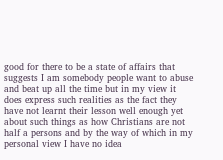good for there to be a state of affairs that suggests I am somebody people want to abuse and beat up all the time but in my view it does express such realities as the fact they have not learnt their lesson well enough yet about such things as how Christians are not half a persons and by the way of which in my personal view I have no idea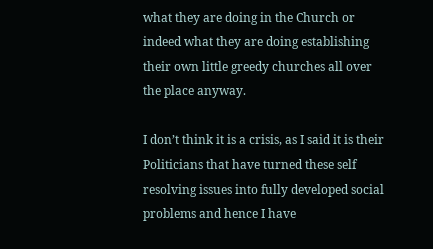what they are doing in the Church or indeed what they are doing establishing their own little greedy churches all over the place anyway.

I don’t think it is a crisis, as I said it is their Politicians that have turned these self resolving issues into fully developed social problems and hence I have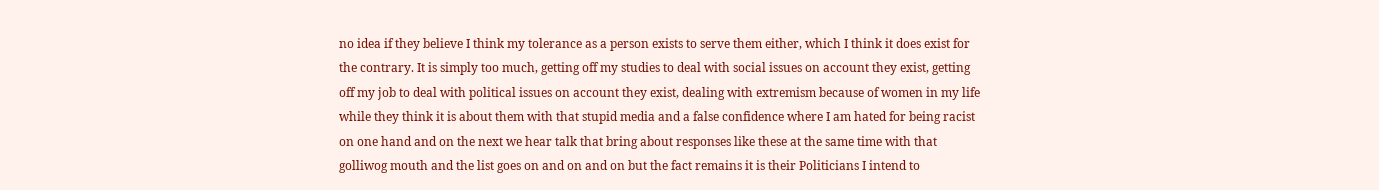no idea if they believe I think my tolerance as a person exists to serve them either, which I think it does exist for the contrary. It is simply too much, getting off my studies to deal with social issues on account they exist, getting off my job to deal with political issues on account they exist, dealing with extremism because of women in my life while they think it is about them with that stupid media and a false confidence where I am hated for being racist on one hand and on the next we hear talk that bring about responses like these at the same time with that golliwog mouth and the list goes on and on and on but the fact remains it is their Politicians I intend to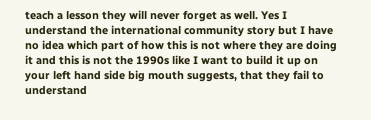teach a lesson they will never forget as well. Yes I understand the international community story but I have no idea which part of how this is not where they are doing it and this is not the 1990s like I want to build it up on your left hand side big mouth suggests, that they fail to understand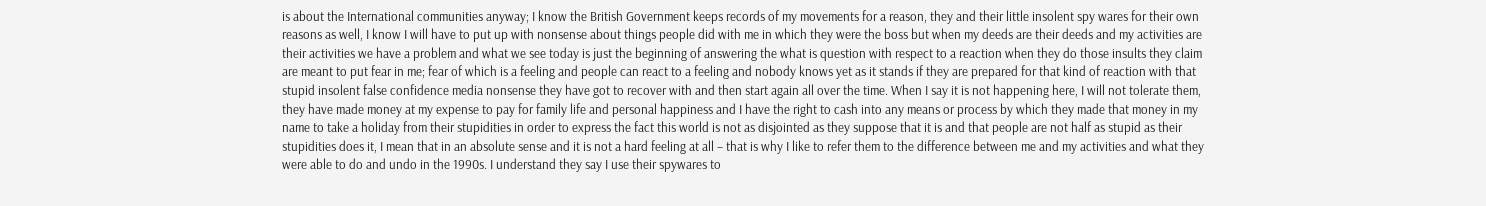is about the International communities anyway; I know the British Government keeps records of my movements for a reason, they and their little insolent spy wares for their own reasons as well, I know I will have to put up with nonsense about things people did with me in which they were the boss but when my deeds are their deeds and my activities are their activities we have a problem and what we see today is just the beginning of answering the what is question with respect to a reaction when they do those insults they claim are meant to put fear in me; fear of which is a feeling and people can react to a feeling and nobody knows yet as it stands if they are prepared for that kind of reaction with that stupid insolent false confidence media nonsense they have got to recover with and then start again all over the time. When I say it is not happening here, I will not tolerate them, they have made money at my expense to pay for family life and personal happiness and I have the right to cash into any means or process by which they made that money in my name to take a holiday from their stupidities in order to express the fact this world is not as disjointed as they suppose that it is and that people are not half as stupid as their stupidities does it, I mean that in an absolute sense and it is not a hard feeling at all – that is why I like to refer them to the difference between me and my activities and what they were able to do and undo in the 1990s. I understand they say I use their spywares to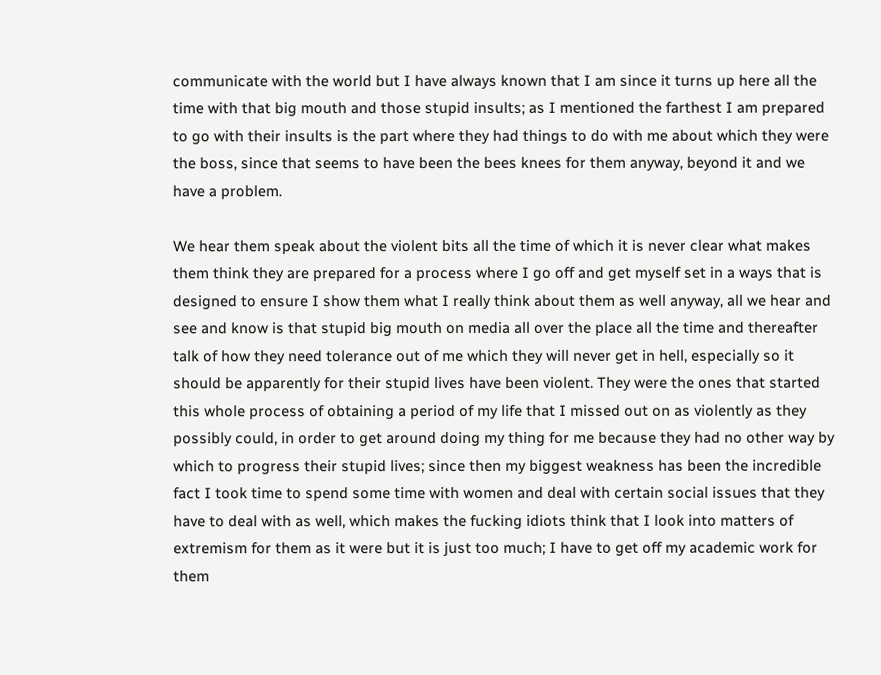communicate with the world but I have always known that I am since it turns up here all the time with that big mouth and those stupid insults; as I mentioned the farthest I am prepared to go with their insults is the part where they had things to do with me about which they were the boss, since that seems to have been the bees knees for them anyway, beyond it and we have a problem.

We hear them speak about the violent bits all the time of which it is never clear what makes them think they are prepared for a process where I go off and get myself set in a ways that is designed to ensure I show them what I really think about them as well anyway, all we hear and see and know is that stupid big mouth on media all over the place all the time and thereafter talk of how they need tolerance out of me which they will never get in hell, especially so it should be apparently for their stupid lives have been violent. They were the ones that started this whole process of obtaining a period of my life that I missed out on as violently as they possibly could, in order to get around doing my thing for me because they had no other way by which to progress their stupid lives; since then my biggest weakness has been the incredible fact I took time to spend some time with women and deal with certain social issues that they have to deal with as well, which makes the fucking idiots think that I look into matters of extremism for them as it were but it is just too much; I have to get off my academic work for them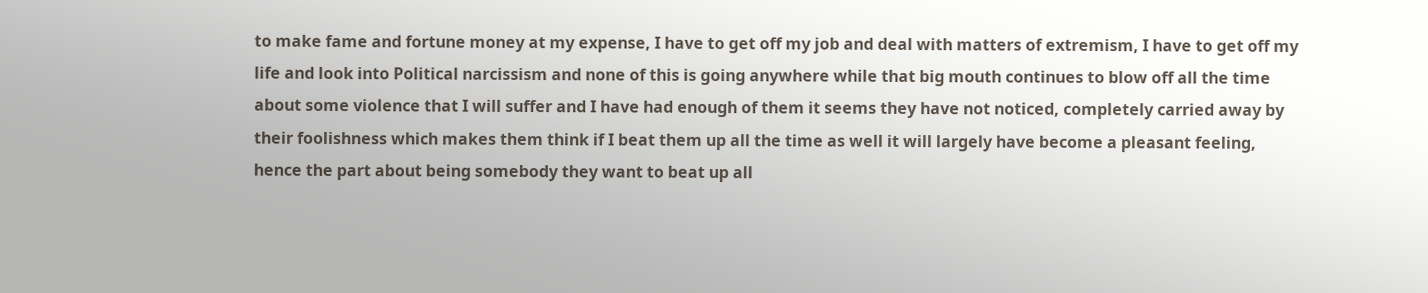to make fame and fortune money at my expense, I have to get off my job and deal with matters of extremism, I have to get off my life and look into Political narcissism and none of this is going anywhere while that big mouth continues to blow off all the time about some violence that I will suffer and I have had enough of them it seems they have not noticed, completely carried away by their foolishness which makes them think if I beat them up all the time as well it will largely have become a pleasant feeling, hence the part about being somebody they want to beat up all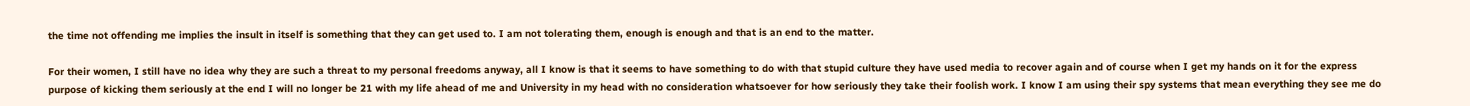the time not offending me implies the insult in itself is something that they can get used to. I am not tolerating them, enough is enough and that is an end to the matter.

For their women, I still have no idea why they are such a threat to my personal freedoms anyway, all I know is that it seems to have something to do with that stupid culture they have used media to recover again and of course when I get my hands on it for the express purpose of kicking them seriously at the end I will no longer be 21 with my life ahead of me and University in my head with no consideration whatsoever for how seriously they take their foolish work. I know I am using their spy systems that mean everything they see me do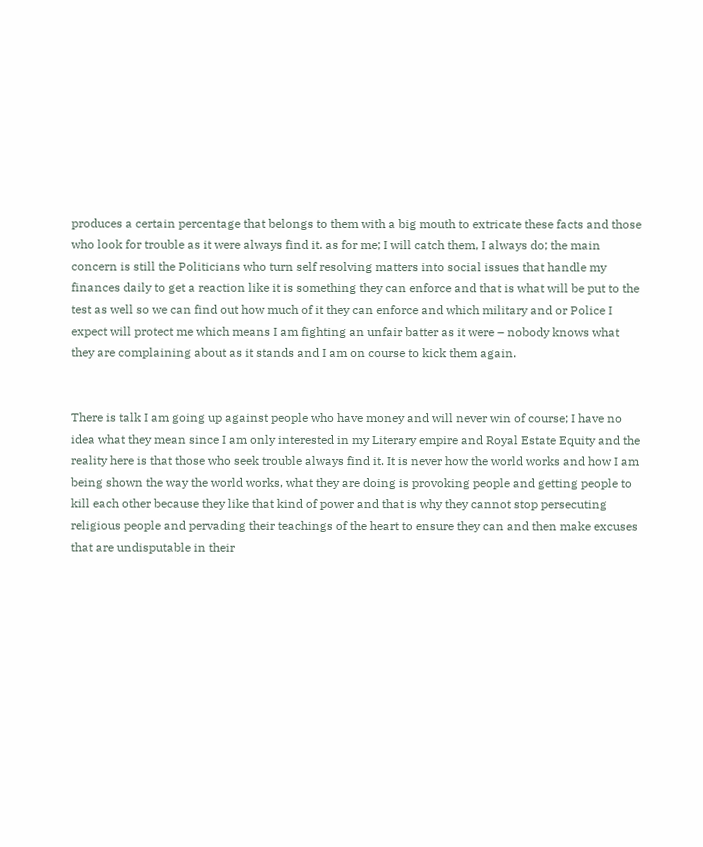produces a certain percentage that belongs to them with a big mouth to extricate these facts and those who look for trouble as it were always find it. as for me; I will catch them, I always do; the main concern is still the Politicians who turn self resolving matters into social issues that handle my finances daily to get a reaction like it is something they can enforce and that is what will be put to the test as well so we can find out how much of it they can enforce and which military and or Police I expect will protect me which means I am fighting an unfair batter as it were – nobody knows what they are complaining about as it stands and I am on course to kick them again.


There is talk I am going up against people who have money and will never win of course; I have no idea what they mean since I am only interested in my Literary empire and Royal Estate Equity and the reality here is that those who seek trouble always find it. It is never how the world works and how I am being shown the way the world works, what they are doing is provoking people and getting people to kill each other because they like that kind of power and that is why they cannot stop persecuting religious people and pervading their teachings of the heart to ensure they can and then make excuses that are undisputable in their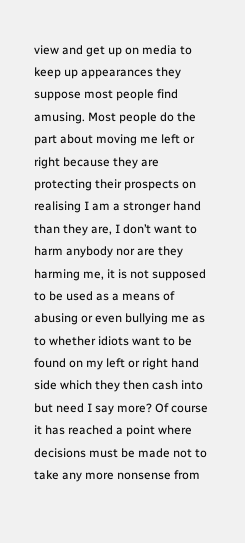view and get up on media to keep up appearances they suppose most people find amusing. Most people do the part about moving me left or right because they are protecting their prospects on realising I am a stronger hand than they are, I don’t want to harm anybody nor are they harming me, it is not supposed to be used as a means of abusing or even bullying me as to whether idiots want to be found on my left or right hand side which they then cash into but need I say more? Of course it has reached a point where decisions must be made not to take any more nonsense from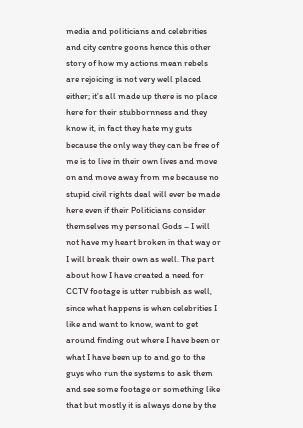media and politicians and celebrities and city centre goons hence this other story of how my actions mean rebels are rejoicing is not very well placed either; it’s all made up there is no place here for their stubbornness and they know it, in fact they hate my guts because the only way they can be free of me is to live in their own lives and move on and move away from me because no stupid civil rights deal will ever be made here even if their Politicians consider themselves my personal Gods – I will not have my heart broken in that way or I will break their own as well. The part about how I have created a need for CCTV footage is utter rubbish as well, since what happens is when celebrities I like and want to know, want to get around finding out where I have been or what I have been up to and go to the guys who run the systems to ask them and see some footage or something like that but mostly it is always done by the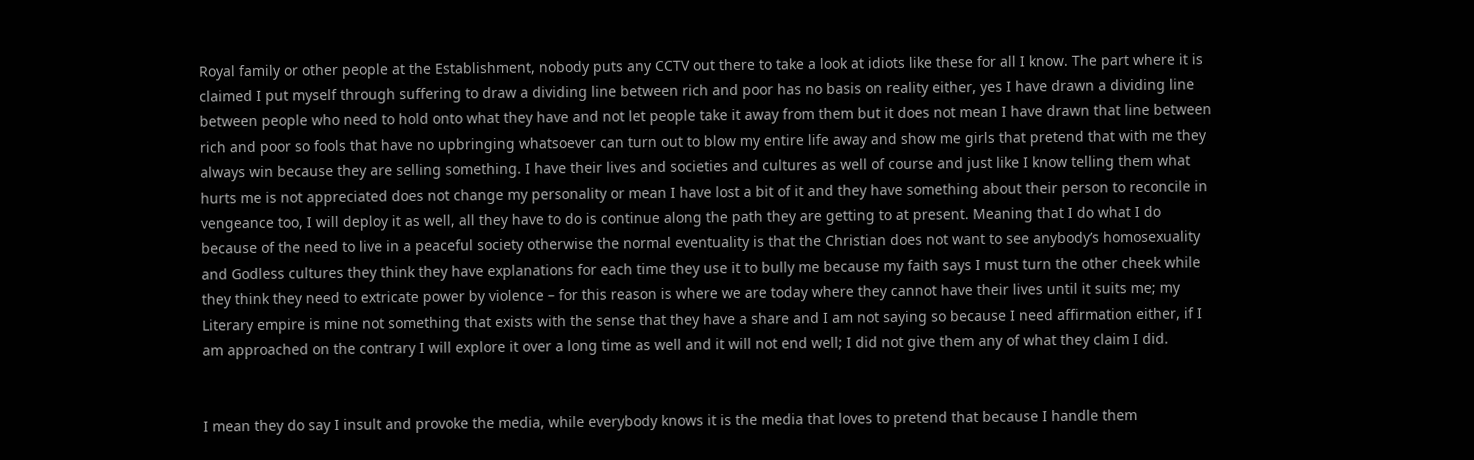Royal family or other people at the Establishment, nobody puts any CCTV out there to take a look at idiots like these for all I know. The part where it is claimed I put myself through suffering to draw a dividing line between rich and poor has no basis on reality either, yes I have drawn a dividing line between people who need to hold onto what they have and not let people take it away from them but it does not mean I have drawn that line between rich and poor so fools that have no upbringing whatsoever can turn out to blow my entire life away and show me girls that pretend that with me they always win because they are selling something. I have their lives and societies and cultures as well of course and just like I know telling them what hurts me is not appreciated does not change my personality or mean I have lost a bit of it and they have something about their person to reconcile in vengeance too, I will deploy it as well, all they have to do is continue along the path they are getting to at present. Meaning that I do what I do because of the need to live in a peaceful society otherwise the normal eventuality is that the Christian does not want to see anybody’s homosexuality and Godless cultures they think they have explanations for each time they use it to bully me because my faith says I must turn the other cheek while they think they need to extricate power by violence – for this reason is where we are today where they cannot have their lives until it suits me; my Literary empire is mine not something that exists with the sense that they have a share and I am not saying so because I need affirmation either, if I am approached on the contrary I will explore it over a long time as well and it will not end well; I did not give them any of what they claim I did.


I mean they do say I insult and provoke the media, while everybody knows it is the media that loves to pretend that because I handle them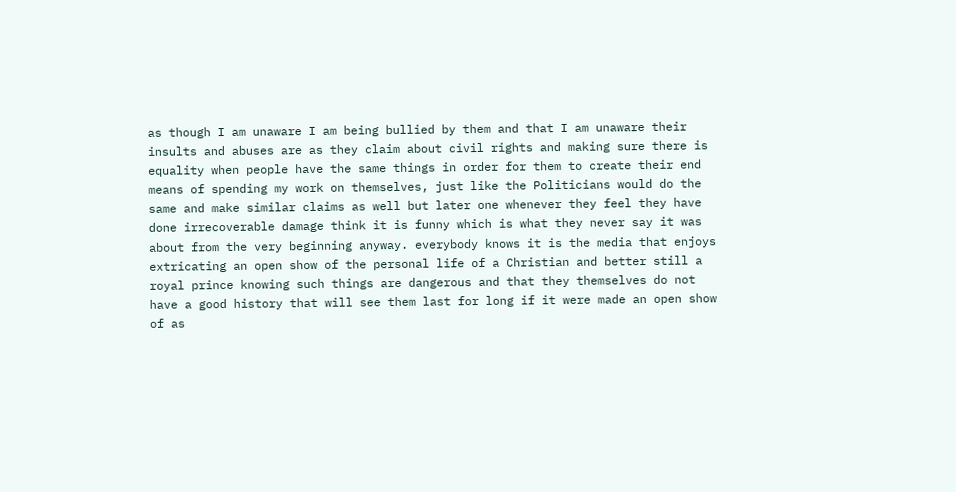as though I am unaware I am being bullied by them and that I am unaware their insults and abuses are as they claim about civil rights and making sure there is equality when people have the same things in order for them to create their end means of spending my work on themselves, just like the Politicians would do the same and make similar claims as well but later one whenever they feel they have done irrecoverable damage think it is funny which is what they never say it was about from the very beginning anyway. everybody knows it is the media that enjoys extricating an open show of the personal life of a Christian and better still a royal prince knowing such things are dangerous and that they themselves do not have a good history that will see them last for long if it were made an open show of as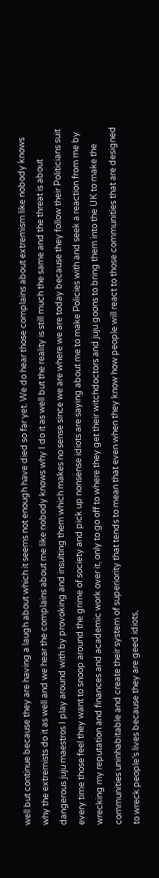well but continue because they are having a laugh about which it seems not enough have died so far yet. We do hear those complains about extremism like nobody knows why the extremists do it as well and we hear the complains about me like nobody knows why I do it as well but the reality is still much the same and the threat is about dangerous juju maestros I play around with by provoking and insulting them which makes no sense since we are where we are today because they follow their Politicians suit every time those feel they want to snoop around the grime of society and pick up nonsense idiots are saying about me to make Policies with and seek a reaction from me by wrecking my reputation and finances and academic work over it, only to go off to where they get their witchdoctors and juju goons to bring them into the UK to make the communities uninhabitable and create their system of superiority that tends to mean that even when they know how people will react to those communities that are designed to wreck people’s lives because they are geed idiots,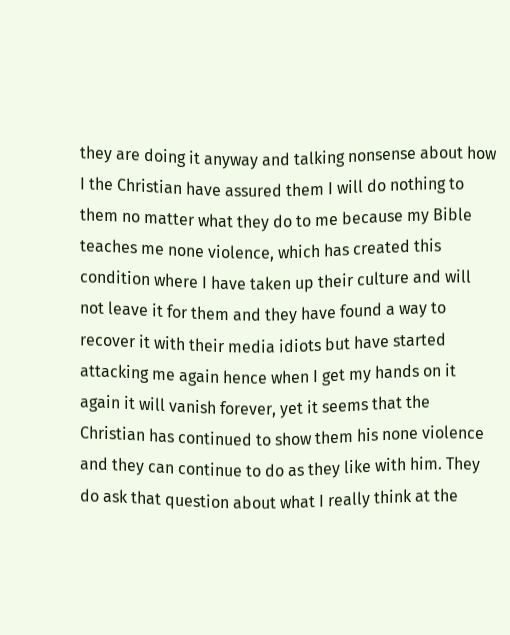they are doing it anyway and talking nonsense about how I the Christian have assured them I will do nothing to them no matter what they do to me because my Bible teaches me none violence, which has created this condition where I have taken up their culture and will not leave it for them and they have found a way to recover it with their media idiots but have started attacking me again hence when I get my hands on it again it will vanish forever, yet it seems that the Christian has continued to show them his none violence and they can continue to do as they like with him. They do ask that question about what I really think at the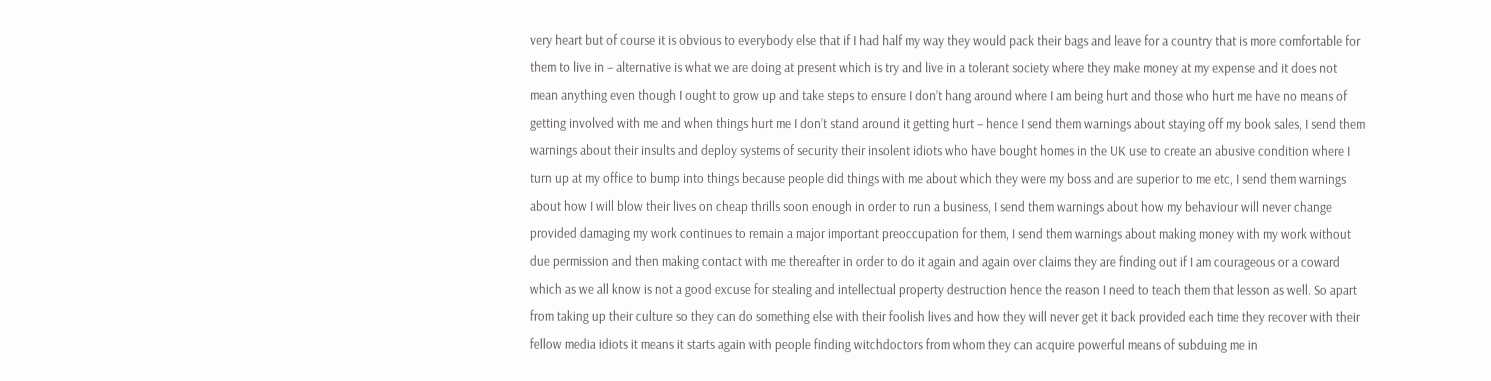very heart but of course it is obvious to everybody else that if I had half my way they would pack their bags and leave for a country that is more comfortable for them to live in – alternative is what we are doing at present which is try and live in a tolerant society where they make money at my expense and it does not mean anything even though I ought to grow up and take steps to ensure I don’t hang around where I am being hurt and those who hurt me have no means of getting involved with me and when things hurt me I don’t stand around it getting hurt – hence I send them warnings about staying off my book sales, I send them warnings about their insults and deploy systems of security their insolent idiots who have bought homes in the UK use to create an abusive condition where I turn up at my office to bump into things because people did things with me about which they were my boss and are superior to me etc, I send them warnings about how I will blow their lives on cheap thrills soon enough in order to run a business, I send them warnings about how my behaviour will never change provided damaging my work continues to remain a major important preoccupation for them, I send them warnings about making money with my work without due permission and then making contact with me thereafter in order to do it again and again over claims they are finding out if I am courageous or a coward which as we all know is not a good excuse for stealing and intellectual property destruction hence the reason I need to teach them that lesson as well. So apart from taking up their culture so they can do something else with their foolish lives and how they will never get it back provided each time they recover with their fellow media idiots it means it starts again with people finding witchdoctors from whom they can acquire powerful means of subduing me in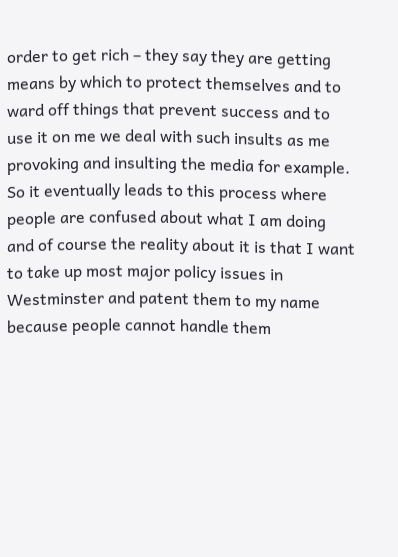order to get rich – they say they are getting means by which to protect themselves and to ward off things that prevent success and to use it on me we deal with such insults as me provoking and insulting the media for example. So it eventually leads to this process where people are confused about what I am doing and of course the reality about it is that I want to take up most major policy issues in Westminster and patent them to my name because people cannot handle them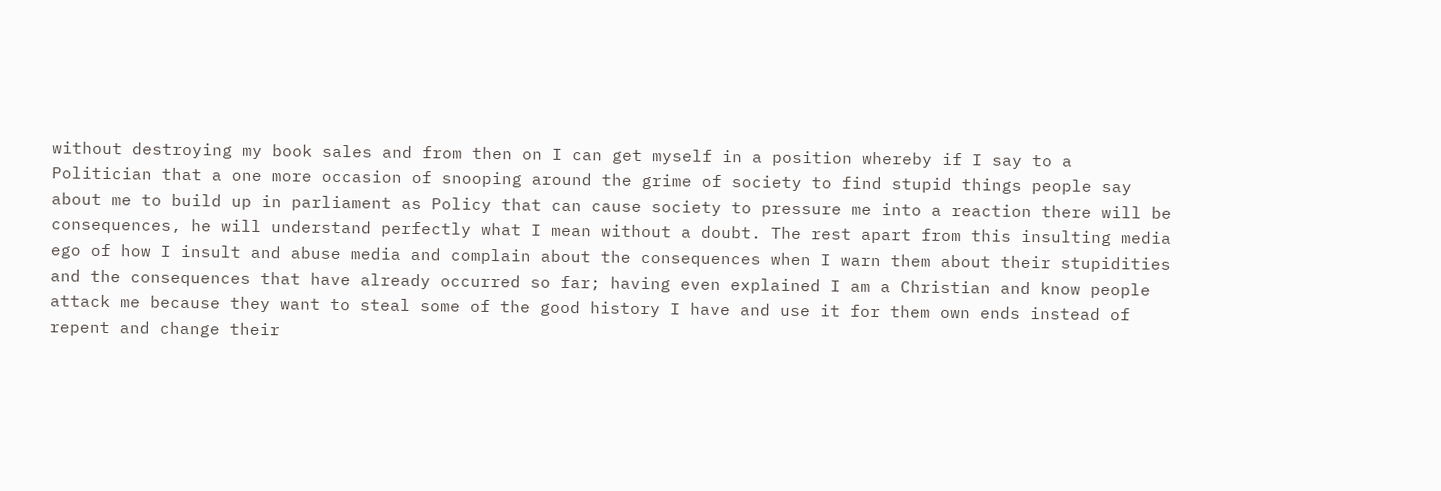without destroying my book sales and from then on I can get myself in a position whereby if I say to a Politician that a one more occasion of snooping around the grime of society to find stupid things people say about me to build up in parliament as Policy that can cause society to pressure me into a reaction there will be consequences, he will understand perfectly what I mean without a doubt. The rest apart from this insulting media ego of how I insult and abuse media and complain about the consequences when I warn them about their stupidities and the consequences that have already occurred so far; having even explained I am a Christian and know people attack me because they want to steal some of the good history I have and use it for them own ends instead of repent and change their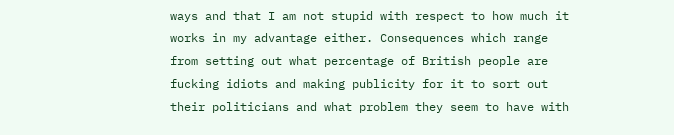ways and that I am not stupid with respect to how much it works in my advantage either. Consequences which range from setting out what percentage of British people are fucking idiots and making publicity for it to sort out their politicians and what problem they seem to have with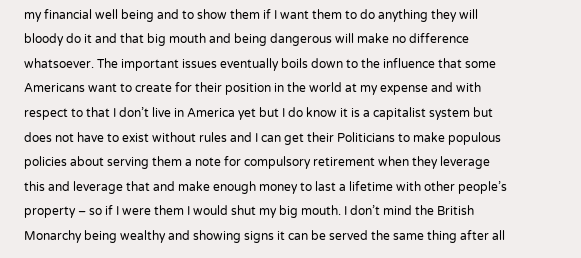my financial well being and to show them if I want them to do anything they will bloody do it and that big mouth and being dangerous will make no difference whatsoever. The important issues eventually boils down to the influence that some Americans want to create for their position in the world at my expense and with respect to that I don’t live in America yet but I do know it is a capitalist system but does not have to exist without rules and I can get their Politicians to make populous policies about serving them a note for compulsory retirement when they leverage this and leverage that and make enough money to last a lifetime with other people’s property – so if I were them I would shut my big mouth. I don’t mind the British Monarchy being wealthy and showing signs it can be served the same thing after all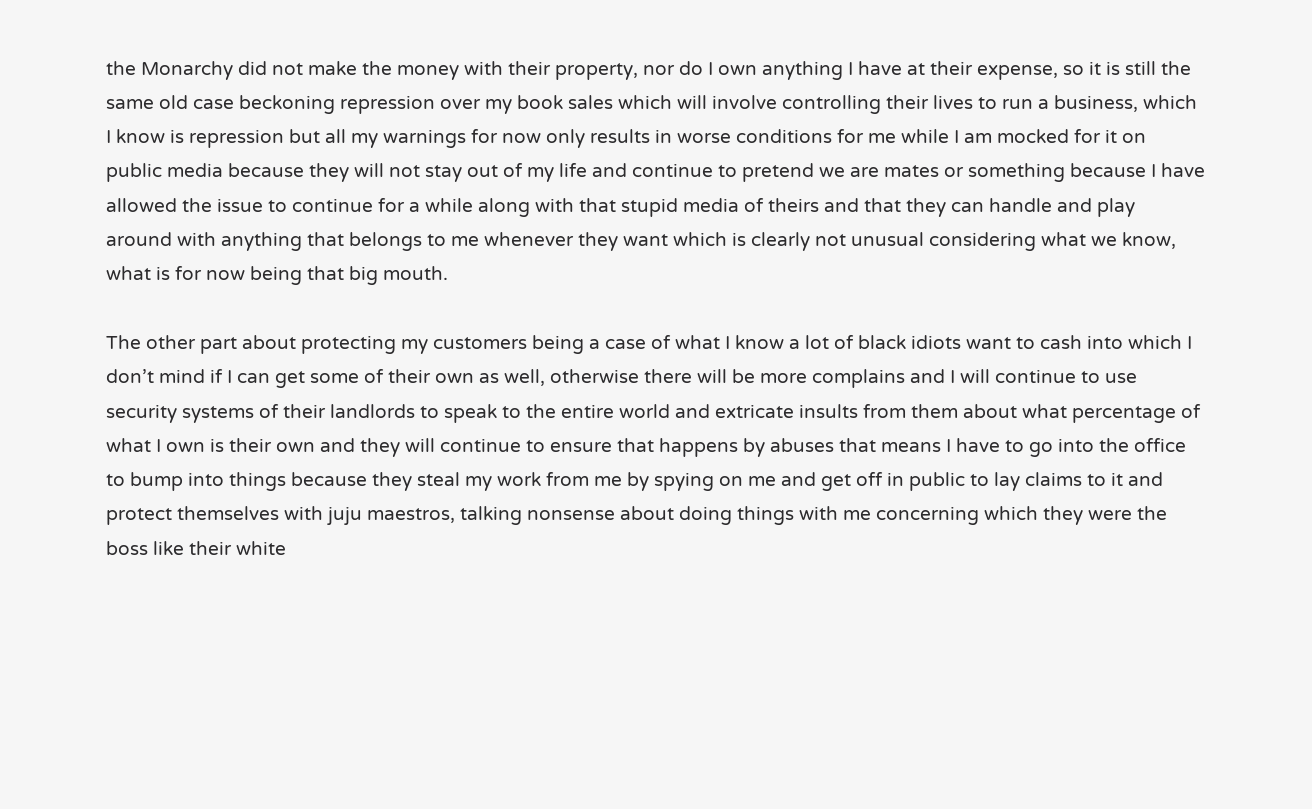the Monarchy did not make the money with their property, nor do I own anything I have at their expense, so it is still the same old case beckoning repression over my book sales which will involve controlling their lives to run a business, which I know is repression but all my warnings for now only results in worse conditions for me while I am mocked for it on public media because they will not stay out of my life and continue to pretend we are mates or something because I have allowed the issue to continue for a while along with that stupid media of theirs and that they can handle and play around with anything that belongs to me whenever they want which is clearly not unusual considering what we know, what is for now being that big mouth.

The other part about protecting my customers being a case of what I know a lot of black idiots want to cash into which I don’t mind if I can get some of their own as well, otherwise there will be more complains and I will continue to use security systems of their landlords to speak to the entire world and extricate insults from them about what percentage of what I own is their own and they will continue to ensure that happens by abuses that means I have to go into the office to bump into things because they steal my work from me by spying on me and get off in public to lay claims to it and protect themselves with juju maestros, talking nonsense about doing things with me concerning which they were the boss like their white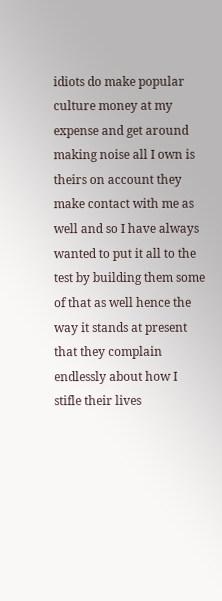idiots do make popular culture money at my expense and get around making noise all I own is theirs on account they make contact with me as well and so I have always wanted to put it all to the test by building them some of that as well hence the way it stands at present that they complain endlessly about how I stifle their lives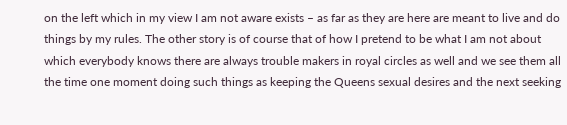on the left which in my view I am not aware exists – as far as they are here are meant to live and do things by my rules. The other story is of course that of how I pretend to be what I am not about which everybody knows there are always trouble makers in royal circles as well and we see them all the time one moment doing such things as keeping the Queens sexual desires and the next seeking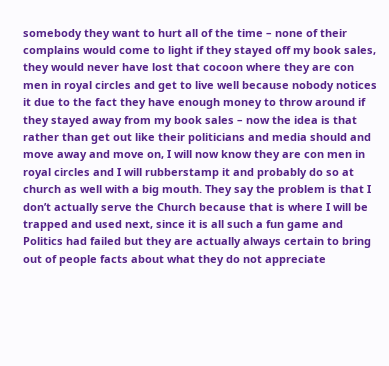somebody they want to hurt all of the time – none of their complains would come to light if they stayed off my book sales, they would never have lost that cocoon where they are con men in royal circles and get to live well because nobody notices it due to the fact they have enough money to throw around if they stayed away from my book sales – now the idea is that rather than get out like their politicians and media should and move away and move on, I will now know they are con men in royal circles and I will rubberstamp it and probably do so at church as well with a big mouth. They say the problem is that I don’t actually serve the Church because that is where I will be trapped and used next, since it is all such a fun game and Politics had failed but they are actually always certain to bring out of people facts about what they do not appreciate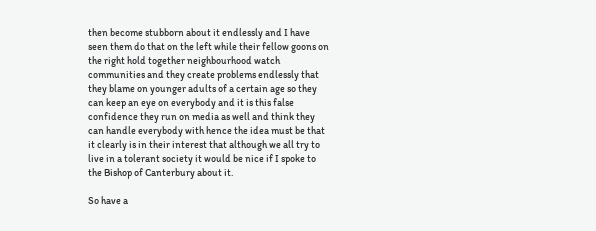then become stubborn about it endlessly and I have seen them do that on the left while their fellow goons on the right hold together neighbourhood watch communities and they create problems endlessly that they blame on younger adults of a certain age so they can keep an eye on everybody and it is this false confidence they run on media as well and think they can handle everybody with hence the idea must be that it clearly is in their interest that although we all try to live in a tolerant society it would be nice if I spoke to the Bishop of Canterbury about it.

So have a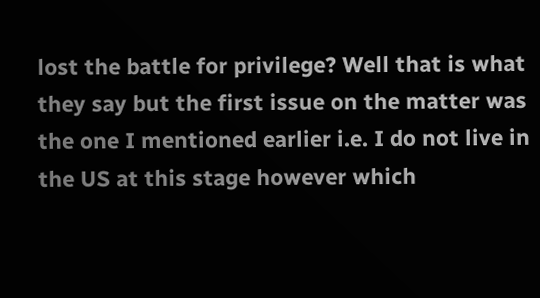lost the battle for privilege? Well that is what they say but the first issue on the matter was the one I mentioned earlier i.e. I do not live in the US at this stage however which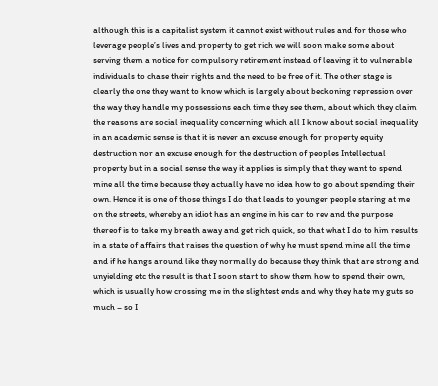although this is a capitalist system it cannot exist without rules and for those who leverage people’s lives and property to get rich we will soon make some about serving them a notice for compulsory retirement instead of leaving it to vulnerable individuals to chase their rights and the need to be free of it. The other stage is clearly the one they want to know which is largely about beckoning repression over the way they handle my possessions each time they see them, about which they claim the reasons are social inequality concerning which all I know about social inequality in an academic sense is that it is never an excuse enough for property equity destruction nor an excuse enough for the destruction of peoples Intellectual property but in a social sense the way it applies is simply that they want to spend mine all the time because they actually have no idea how to go about spending their own. Hence it is one of those things I do that leads to younger people staring at me on the streets, whereby an idiot has an engine in his car to rev and the purpose thereof is to take my breath away and get rich quick, so that what I do to him results in a state of affairs that raises the question of why he must spend mine all the time and if he hangs around like they normally do because they think that are strong and unyielding etc the result is that I soon start to show them how to spend their own, which is usually how crossing me in the slightest ends and why they hate my guts so much – so I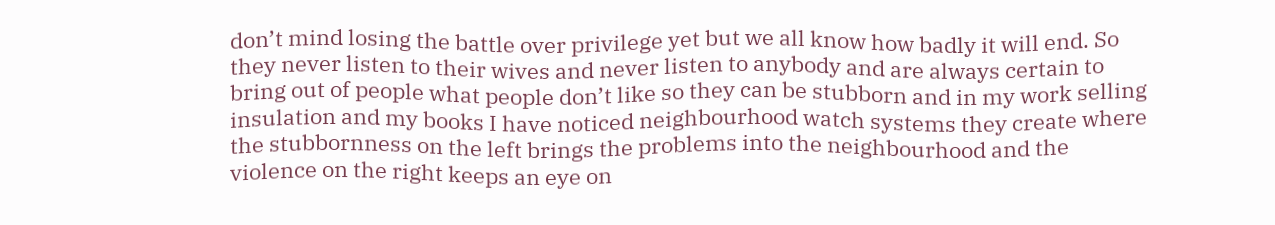don’t mind losing the battle over privilege yet but we all know how badly it will end. So they never listen to their wives and never listen to anybody and are always certain to bring out of people what people don’t like so they can be stubborn and in my work selling insulation and my books I have noticed neighbourhood watch systems they create where the stubbornness on the left brings the problems into the neighbourhood and the violence on the right keeps an eye on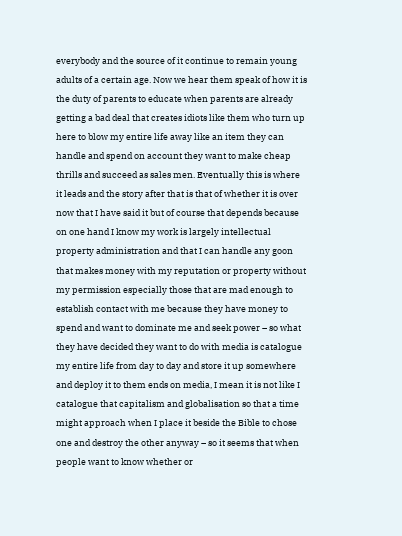everybody and the source of it continue to remain young adults of a certain age. Now we hear them speak of how it is the duty of parents to educate when parents are already getting a bad deal that creates idiots like them who turn up here to blow my entire life away like an item they can handle and spend on account they want to make cheap thrills and succeed as sales men. Eventually this is where it leads and the story after that is that of whether it is over now that I have said it but of course that depends because on one hand I know my work is largely intellectual property administration and that I can handle any goon that makes money with my reputation or property without my permission especially those that are mad enough to establish contact with me because they have money to spend and want to dominate me and seek power – so what they have decided they want to do with media is catalogue my entire life from day to day and store it up somewhere and deploy it to them ends on media, I mean it is not like I catalogue that capitalism and globalisation so that a time might approach when I place it beside the Bible to chose one and destroy the other anyway – so it seems that when people want to know whether or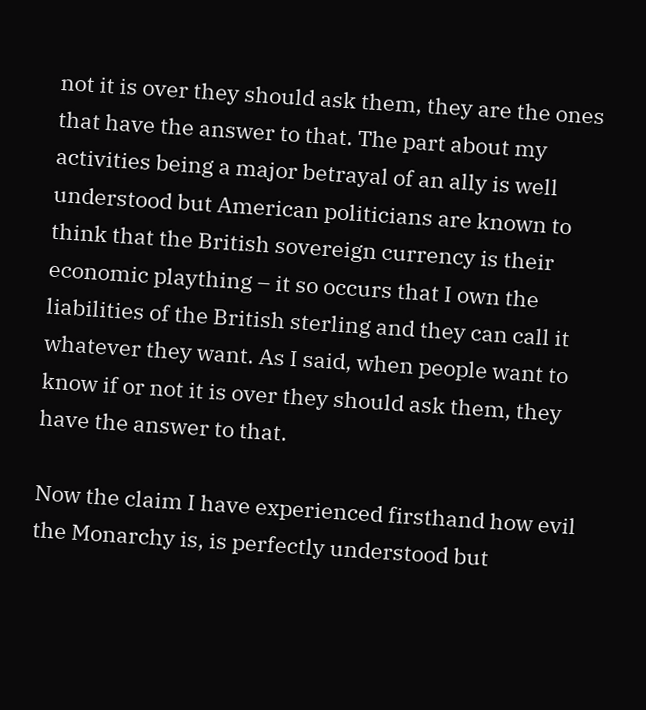not it is over they should ask them, they are the ones that have the answer to that. The part about my activities being a major betrayal of an ally is well understood but American politicians are known to think that the British sovereign currency is their economic plaything – it so occurs that I own the liabilities of the British sterling and they can call it whatever they want. As I said, when people want to know if or not it is over they should ask them, they have the answer to that.

Now the claim I have experienced firsthand how evil the Monarchy is, is perfectly understood but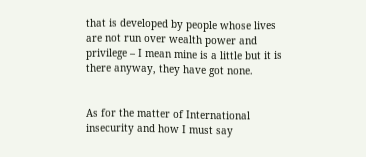that is developed by people whose lives are not run over wealth power and privilege – I mean mine is a little but it is there anyway, they have got none.


As for the matter of International insecurity and how I must say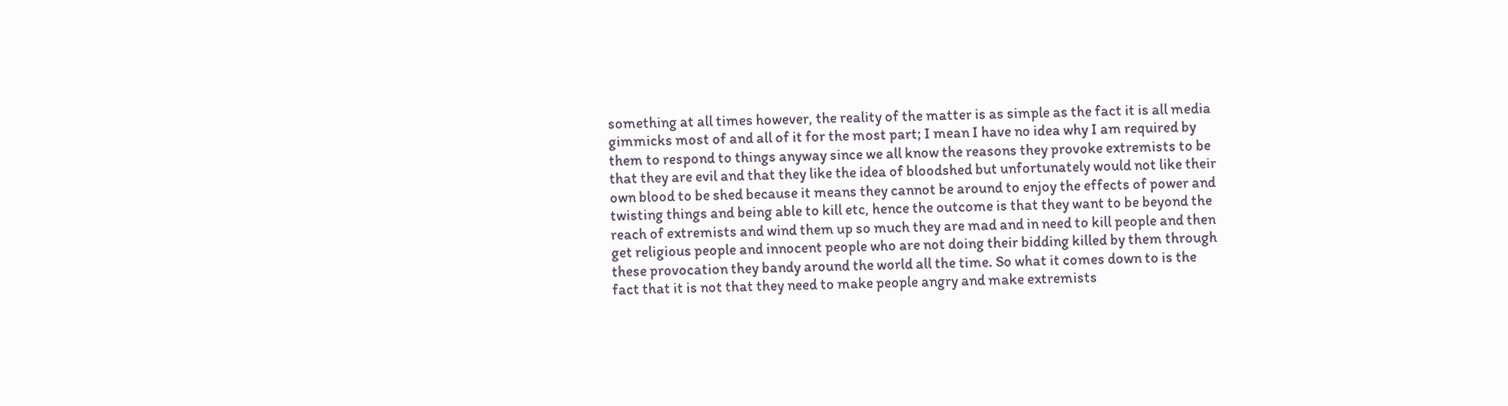something at all times however, the reality of the matter is as simple as the fact it is all media gimmicks most of and all of it for the most part; I mean I have no idea why I am required by them to respond to things anyway since we all know the reasons they provoke extremists to be that they are evil and that they like the idea of bloodshed but unfortunately would not like their own blood to be shed because it means they cannot be around to enjoy the effects of power and twisting things and being able to kill etc, hence the outcome is that they want to be beyond the reach of extremists and wind them up so much they are mad and in need to kill people and then get religious people and innocent people who are not doing their bidding killed by them through these provocation they bandy around the world all the time. So what it comes down to is the fact that it is not that they need to make people angry and make extremists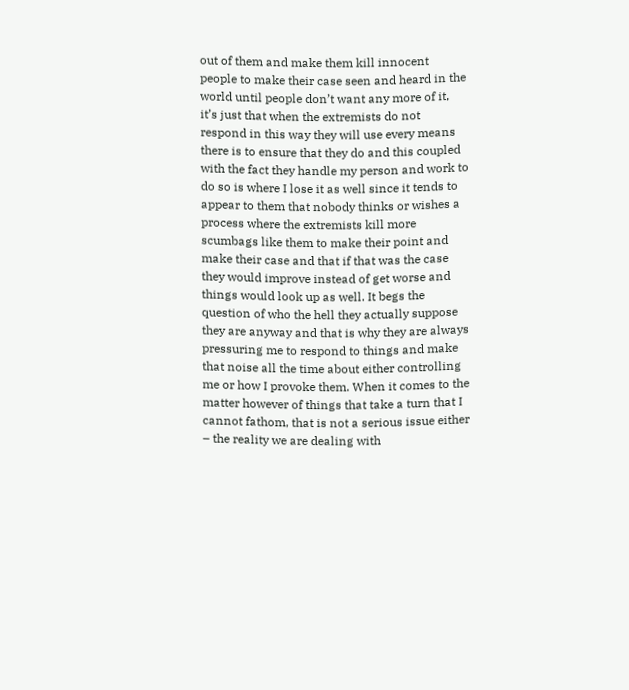out of them and make them kill innocent people to make their case seen and heard in the world until people don’t want any more of it, it’s just that when the extremists do not respond in this way they will use every means there is to ensure that they do and this coupled with the fact they handle my person and work to do so is where I lose it as well since it tends to appear to them that nobody thinks or wishes a process where the extremists kill more scumbags like them to make their point and make their case and that if that was the case they would improve instead of get worse and things would look up as well. It begs the question of who the hell they actually suppose they are anyway and that is why they are always pressuring me to respond to things and make that noise all the time about either controlling me or how I provoke them. When it comes to the matter however of things that take a turn that I cannot fathom, that is not a serious issue either – the reality we are dealing with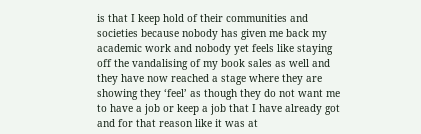is that I keep hold of their communities and societies because nobody has given me back my academic work and nobody yet feels like staying off the vandalising of my book sales as well and they have now reached a stage where they are showing they ‘feel’ as though they do not want me to have a job or keep a job that I have already got and for that reason like it was at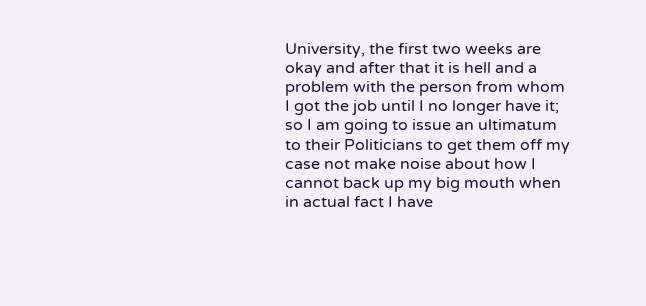University, the first two weeks are okay and after that it is hell and a problem with the person from whom I got the job until I no longer have it; so I am going to issue an ultimatum to their Politicians to get them off my case not make noise about how I cannot back up my big mouth when in actual fact I have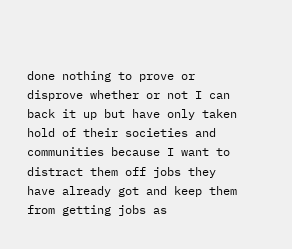done nothing to prove or disprove whether or not I can back it up but have only taken hold of their societies and communities because I want to distract them off jobs they have already got and keep them from getting jobs as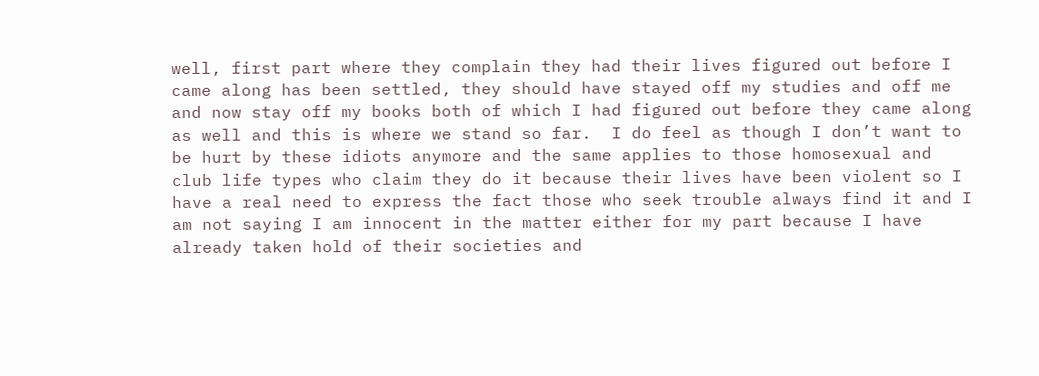well, first part where they complain they had their lives figured out before I came along has been settled, they should have stayed off my studies and off me and now stay off my books both of which I had figured out before they came along as well and this is where we stand so far.  I do feel as though I don’t want to be hurt by these idiots anymore and the same applies to those homosexual and club life types who claim they do it because their lives have been violent so I have a real need to express the fact those who seek trouble always find it and I am not saying I am innocent in the matter either for my part because I have already taken hold of their societies and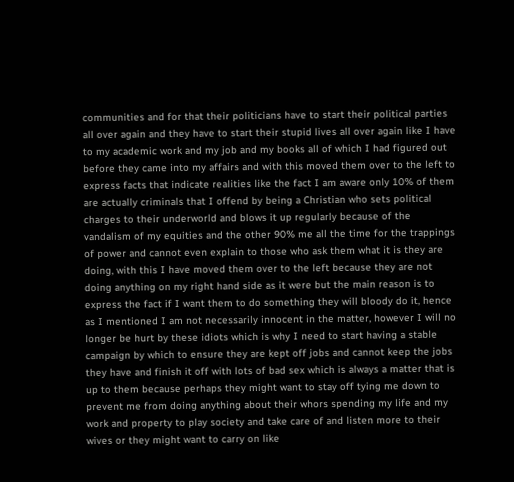communities and for that their politicians have to start their political parties all over again and they have to start their stupid lives all over again like I have to my academic work and my job and my books all of which I had figured out before they came into my affairs and with this moved them over to the left to express facts that indicate realities like the fact I am aware only 10% of them are actually criminals that I offend by being a Christian who sets political charges to their underworld and blows it up regularly because of the vandalism of my equities and the other 90% me all the time for the trappings of power and cannot even explain to those who ask them what it is they are doing, with this I have moved them over to the left because they are not doing anything on my right hand side as it were but the main reason is to express the fact if I want them to do something they will bloody do it, hence as I mentioned I am not necessarily innocent in the matter, however I will no longer be hurt by these idiots which is why I need to start having a stable campaign by which to ensure they are kept off jobs and cannot keep the jobs they have and finish it off with lots of bad sex which is always a matter that is up to them because perhaps they might want to stay off tying me down to prevent me from doing anything about their whors spending my life and my work and property to play society and take care of and listen more to their wives or they might want to carry on like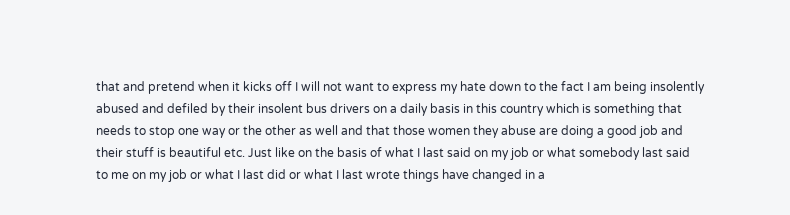that and pretend when it kicks off I will not want to express my hate down to the fact I am being insolently abused and defiled by their insolent bus drivers on a daily basis in this country which is something that needs to stop one way or the other as well and that those women they abuse are doing a good job and their stuff is beautiful etc. Just like on the basis of what I last said on my job or what somebody last said to me on my job or what I last did or what I last wrote things have changed in a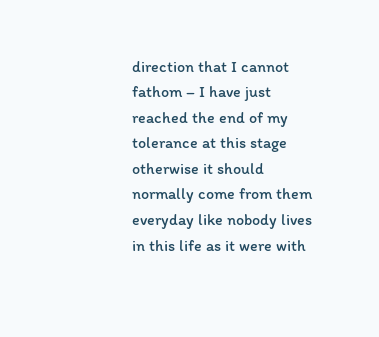direction that I cannot fathom – I have just reached the end of my tolerance at this stage otherwise it should normally come from them everyday like nobody lives in this life as it were with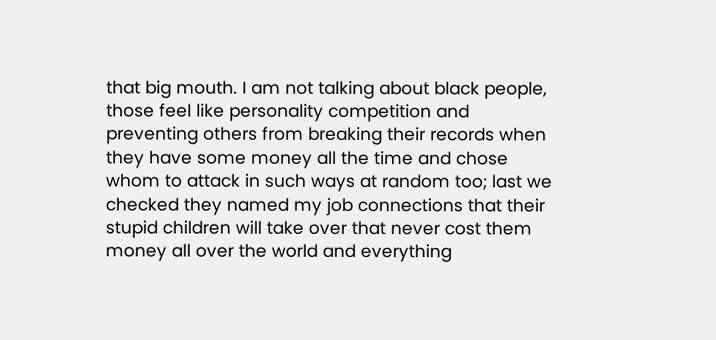that big mouth. I am not talking about black people, those feel like personality competition and preventing others from breaking their records when they have some money all the time and chose whom to attack in such ways at random too; last we checked they named my job connections that their stupid children will take over that never cost them money all over the world and everything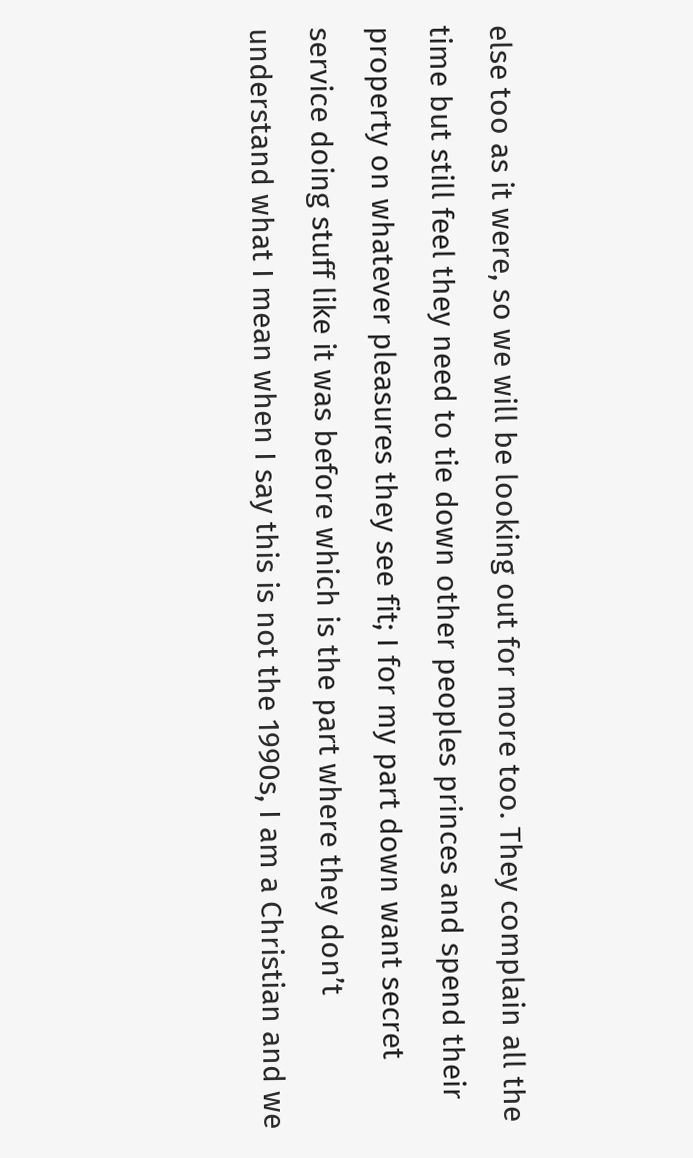else too as it were, so we will be looking out for more too. They complain all the time but still feel they need to tie down other peoples princes and spend their property on whatever pleasures they see fit; I for my part down want secret service doing stuff like it was before which is the part where they don’t understand what I mean when I say this is not the 1990s, I am a Christian and we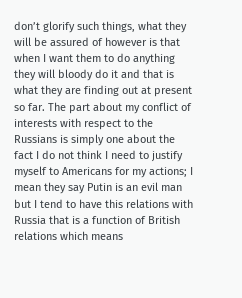don’t glorify such things, what they will be assured of however is that when I want them to do anything they will bloody do it and that is what they are finding out at present so far. The part about my conflict of interests with respect to the Russians is simply one about the fact I do not think I need to justify myself to Americans for my actions; I mean they say Putin is an evil man but I tend to have this relations with Russia that is a function of British relations which means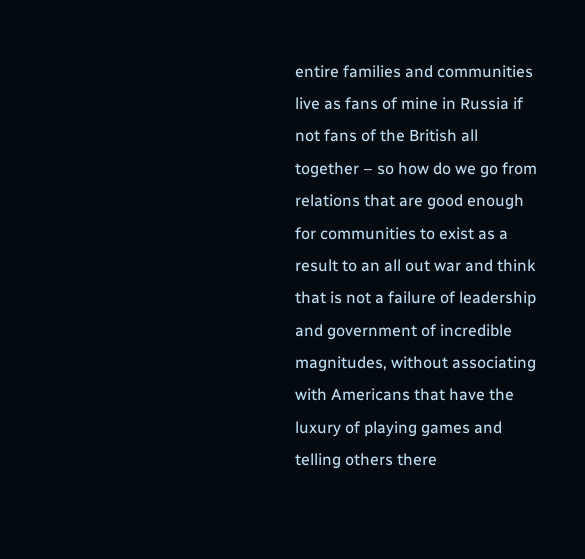entire families and communities live as fans of mine in Russia if not fans of the British all together – so how do we go from relations that are good enough for communities to exist as a result to an all out war and think that is not a failure of leadership and government of incredible magnitudes, without associating with Americans that have the luxury of playing games and telling others there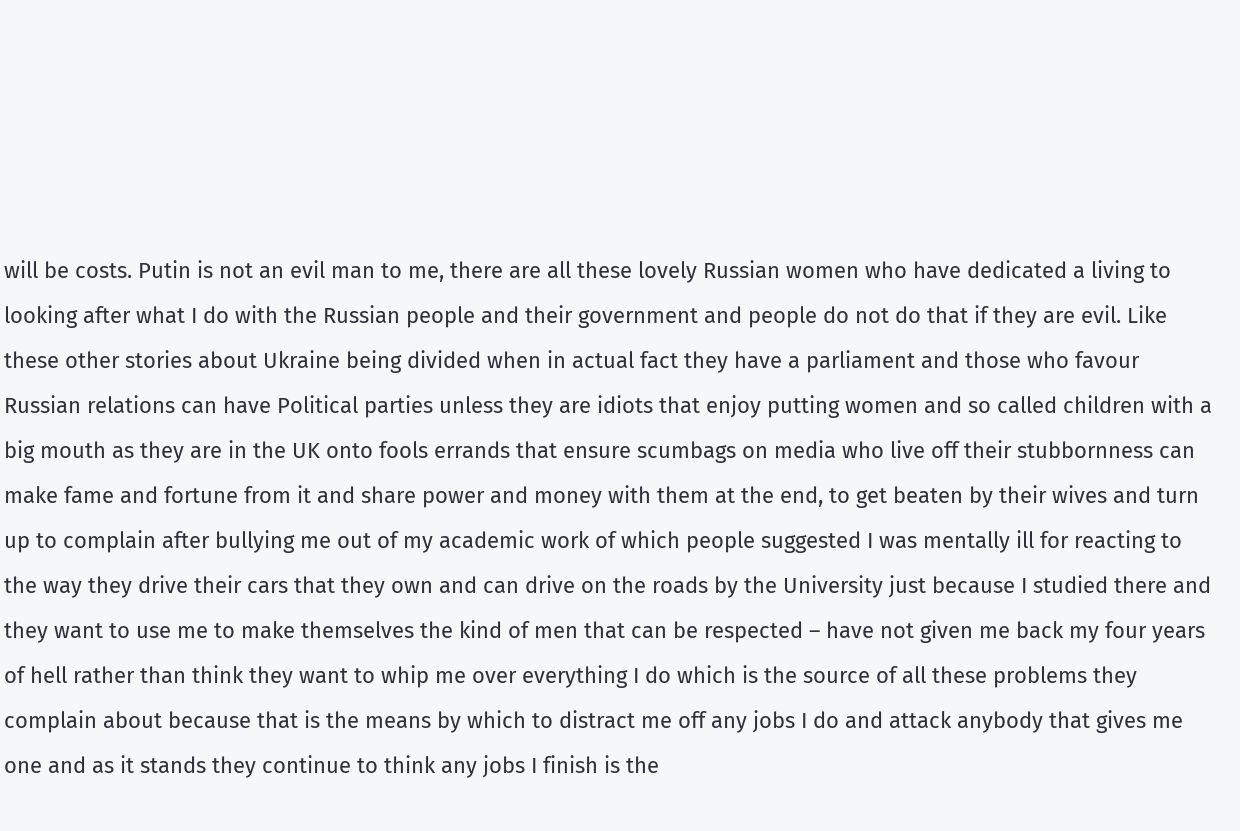will be costs. Putin is not an evil man to me, there are all these lovely Russian women who have dedicated a living to looking after what I do with the Russian people and their government and people do not do that if they are evil. Like these other stories about Ukraine being divided when in actual fact they have a parliament and those who favour Russian relations can have Political parties unless they are idiots that enjoy putting women and so called children with a big mouth as they are in the UK onto fools errands that ensure scumbags on media who live off their stubbornness can make fame and fortune from it and share power and money with them at the end, to get beaten by their wives and turn up to complain after bullying me out of my academic work of which people suggested I was mentally ill for reacting to the way they drive their cars that they own and can drive on the roads by the University just because I studied there and they want to use me to make themselves the kind of men that can be respected – have not given me back my four years of hell rather than think they want to whip me over everything I do which is the source of all these problems they complain about because that is the means by which to distract me off any jobs I do and attack anybody that gives me one and as it stands they continue to think any jobs I finish is the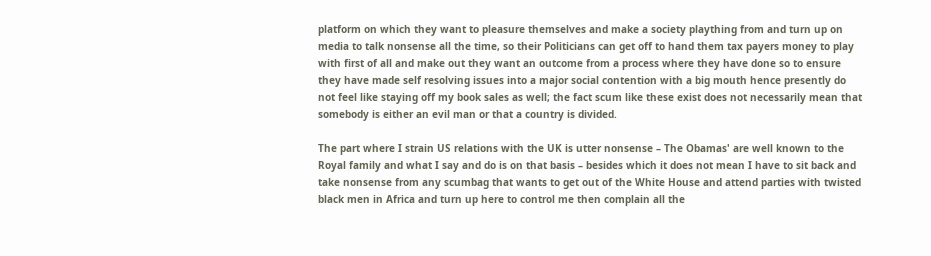platform on which they want to pleasure themselves and make a society plaything from and turn up on media to talk nonsense all the time, so their Politicians can get off to hand them tax payers money to play with first of all and make out they want an outcome from a process where they have done so to ensure they have made self resolving issues into a major social contention with a big mouth hence presently do not feel like staying off my book sales as well; the fact scum like these exist does not necessarily mean that somebody is either an evil man or that a country is divided.

The part where I strain US relations with the UK is utter nonsense – The Obamas' are well known to the Royal family and what I say and do is on that basis – besides which it does not mean I have to sit back and take nonsense from any scumbag that wants to get out of the White House and attend parties with twisted black men in Africa and turn up here to control me then complain all the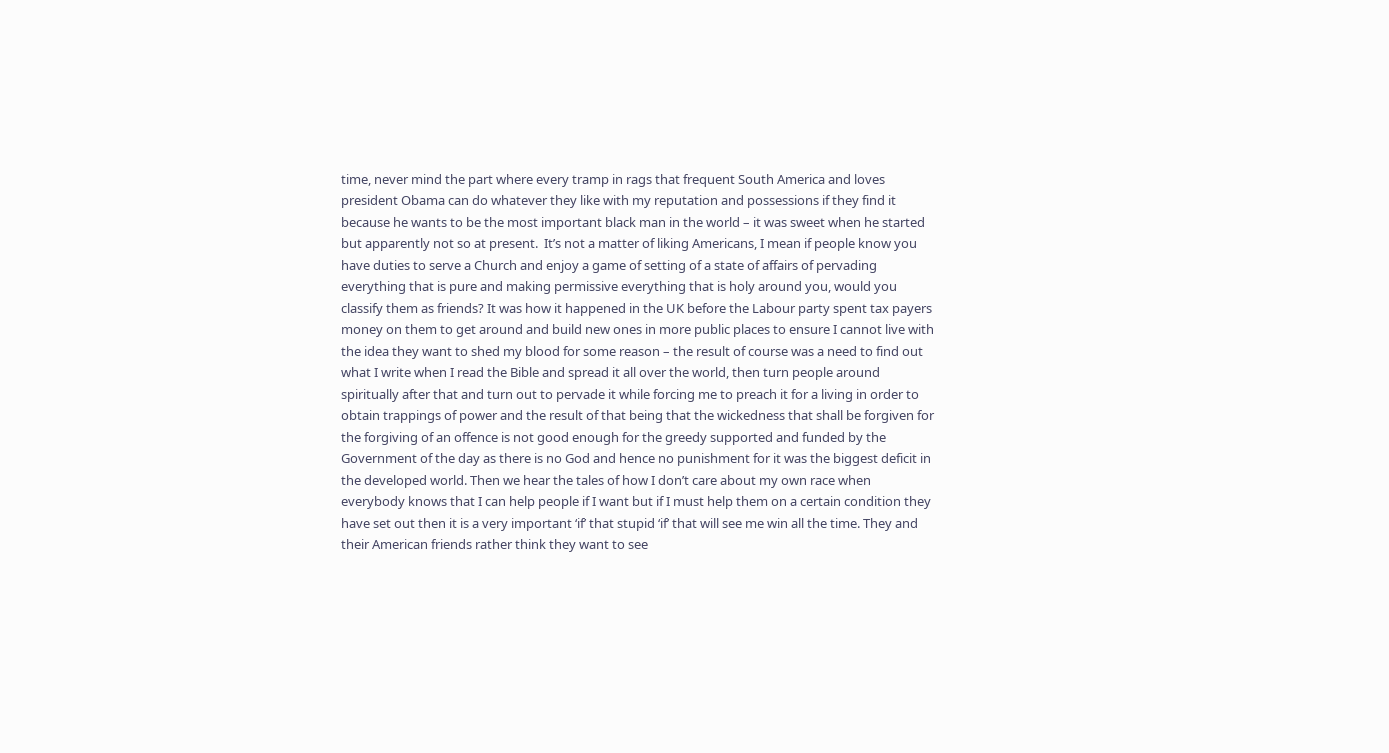time, never mind the part where every tramp in rags that frequent South America and loves president Obama can do whatever they like with my reputation and possessions if they find it because he wants to be the most important black man in the world – it was sweet when he started but apparently not so at present.  It’s not a matter of liking Americans, I mean if people know you have duties to serve a Church and enjoy a game of setting of a state of affairs of pervading everything that is pure and making permissive everything that is holy around you, would you classify them as friends? It was how it happened in the UK before the Labour party spent tax payers money on them to get around and build new ones in more public places to ensure I cannot live with the idea they want to shed my blood for some reason – the result of course was a need to find out what I write when I read the Bible and spread it all over the world, then turn people around spiritually after that and turn out to pervade it while forcing me to preach it for a living in order to obtain trappings of power and the result of that being that the wickedness that shall be forgiven for the forgiving of an offence is not good enough for the greedy supported and funded by the Government of the day as there is no God and hence no punishment for it was the biggest deficit in the developed world. Then we hear the tales of how I don’t care about my own race when everybody knows that I can help people if I want but if I must help them on a certain condition they have set out then it is a very important ‘if’ that stupid ‘if’ that will see me win all the time. They and their American friends rather think they want to see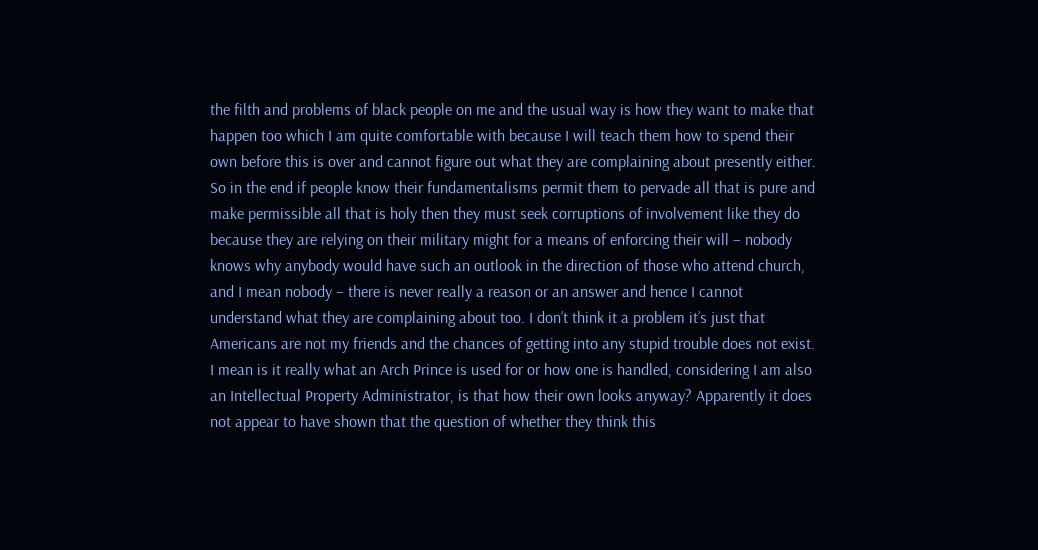the filth and problems of black people on me and the usual way is how they want to make that happen too which I am quite comfortable with because I will teach them how to spend their own before this is over and cannot figure out what they are complaining about presently either. So in the end if people know their fundamentalisms permit them to pervade all that is pure and make permissible all that is holy then they must seek corruptions of involvement like they do because they are relying on their military might for a means of enforcing their will – nobody knows why anybody would have such an outlook in the direction of those who attend church, and I mean nobody – there is never really a reason or an answer and hence I cannot understand what they are complaining about too. I don’t think it a problem it’s just that Americans are not my friends and the chances of getting into any stupid trouble does not exist. I mean is it really what an Arch Prince is used for or how one is handled, considering I am also an Intellectual Property Administrator, is that how their own looks anyway? Apparently it does not appear to have shown that the question of whether they think this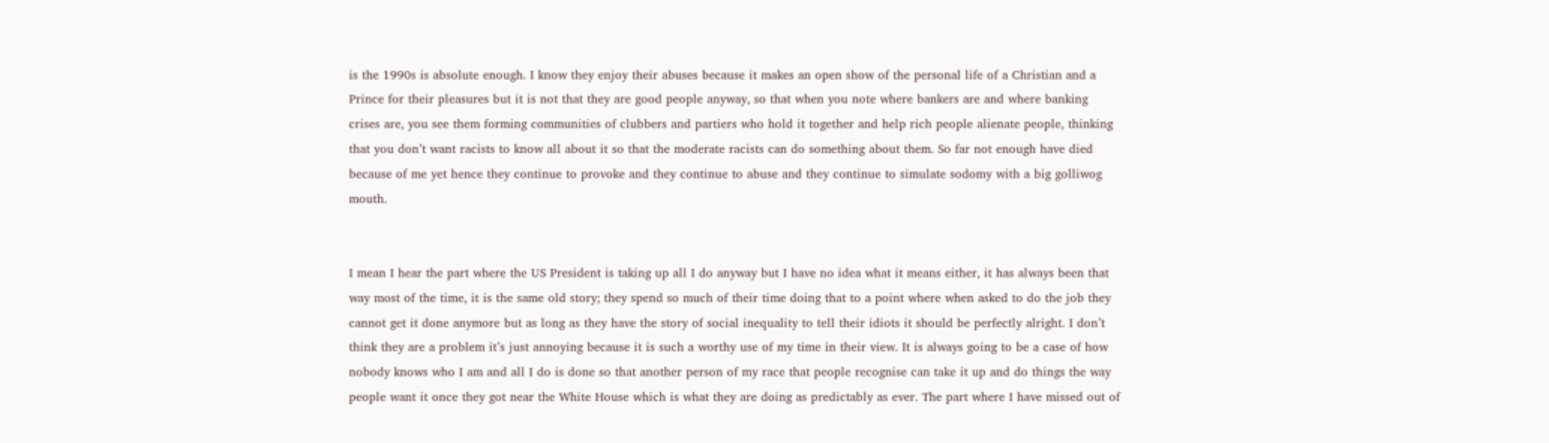is the 1990s is absolute enough. I know they enjoy their abuses because it makes an open show of the personal life of a Christian and a Prince for their pleasures but it is not that they are good people anyway, so that when you note where bankers are and where banking crises are, you see them forming communities of clubbers and partiers who hold it together and help rich people alienate people, thinking that you don’t want racists to know all about it so that the moderate racists can do something about them. So far not enough have died because of me yet hence they continue to provoke and they continue to abuse and they continue to simulate sodomy with a big golliwog mouth.


I mean I hear the part where the US President is taking up all I do anyway but I have no idea what it means either, it has always been that way most of the time, it is the same old story; they spend so much of their time doing that to a point where when asked to do the job they cannot get it done anymore but as long as they have the story of social inequality to tell their idiots it should be perfectly alright. I don’t think they are a problem it’s just annoying because it is such a worthy use of my time in their view. It is always going to be a case of how nobody knows who I am and all I do is done so that another person of my race that people recognise can take it up and do things the way people want it once they got near the White House which is what they are doing as predictably as ever. The part where I have missed out of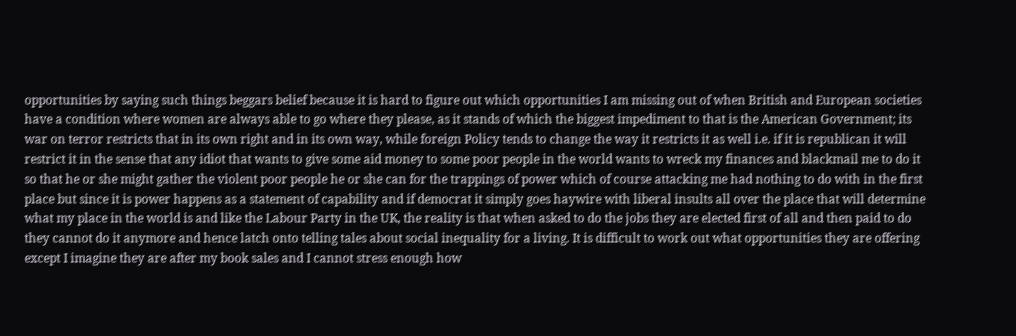opportunities by saying such things beggars belief because it is hard to figure out which opportunities I am missing out of when British and European societies have a condition where women are always able to go where they please, as it stands of which the biggest impediment to that is the American Government; its war on terror restricts that in its own right and in its own way, while foreign Policy tends to change the way it restricts it as well i.e. if it is republican it will restrict it in the sense that any idiot that wants to give some aid money to some poor people in the world wants to wreck my finances and blackmail me to do it so that he or she might gather the violent poor people he or she can for the trappings of power which of course attacking me had nothing to do with in the first place but since it is power happens as a statement of capability and if democrat it simply goes haywire with liberal insults all over the place that will determine what my place in the world is and like the Labour Party in the UK, the reality is that when asked to do the jobs they are elected first of all and then paid to do they cannot do it anymore and hence latch onto telling tales about social inequality for a living. It is difficult to work out what opportunities they are offering except I imagine they are after my book sales and I cannot stress enough how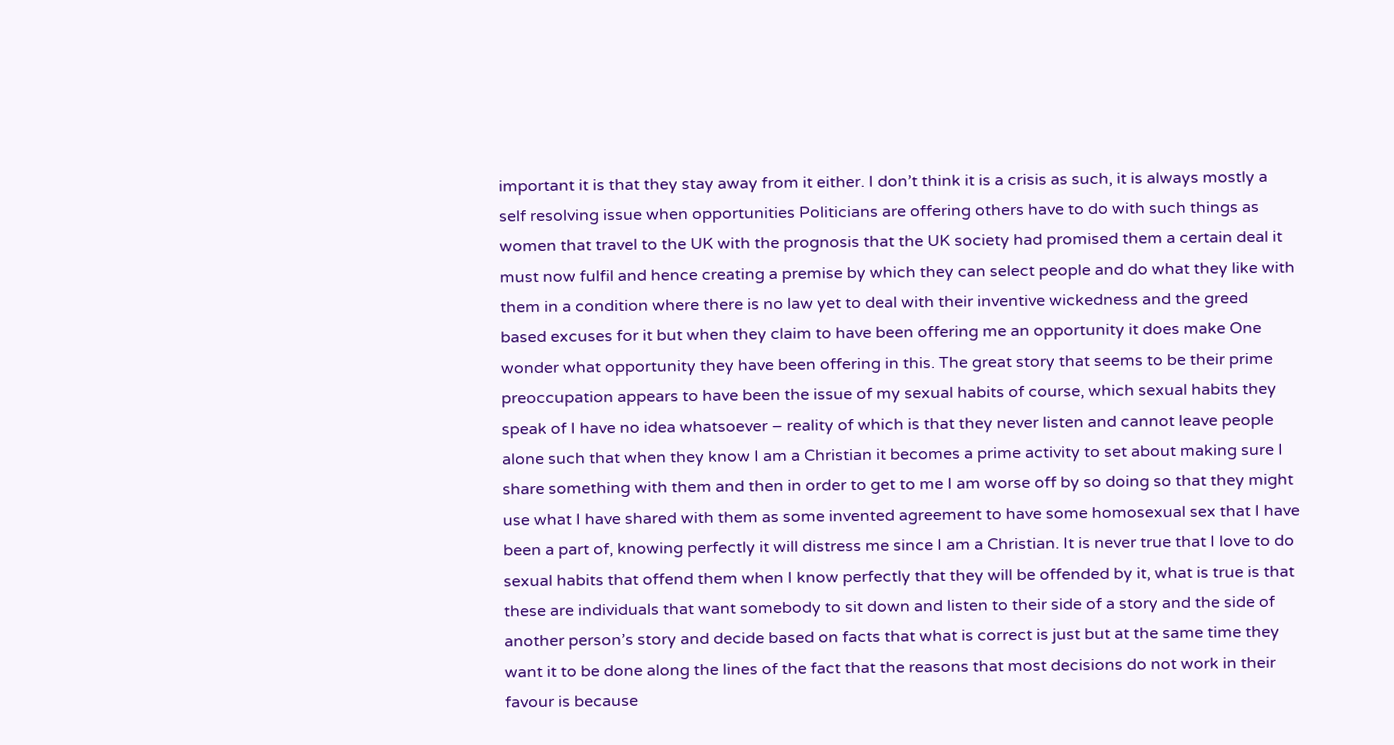important it is that they stay away from it either. I don’t think it is a crisis as such, it is always mostly a self resolving issue when opportunities Politicians are offering others have to do with such things as women that travel to the UK with the prognosis that the UK society had promised them a certain deal it must now fulfil and hence creating a premise by which they can select people and do what they like with them in a condition where there is no law yet to deal with their inventive wickedness and the greed based excuses for it but when they claim to have been offering me an opportunity it does make One wonder what opportunity they have been offering in this. The great story that seems to be their prime preoccupation appears to have been the issue of my sexual habits of course, which sexual habits they speak of I have no idea whatsoever – reality of which is that they never listen and cannot leave people alone such that when they know I am a Christian it becomes a prime activity to set about making sure I share something with them and then in order to get to me I am worse off by so doing so that they might use what I have shared with them as some invented agreement to have some homosexual sex that I have been a part of, knowing perfectly it will distress me since I am a Christian. It is never true that I love to do sexual habits that offend them when I know perfectly that they will be offended by it, what is true is that these are individuals that want somebody to sit down and listen to their side of a story and the side of another person’s story and decide based on facts that what is correct is just but at the same time they want it to be done along the lines of the fact that the reasons that most decisions do not work in their favour is because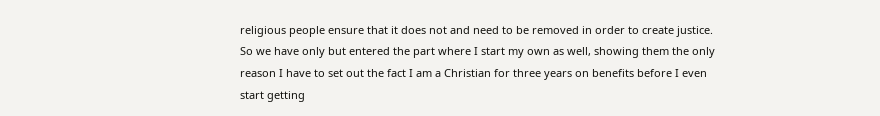religious people ensure that it does not and need to be removed in order to create justice. So we have only but entered the part where I start my own as well, showing them the only reason I have to set out the fact I am a Christian for three years on benefits before I even start getting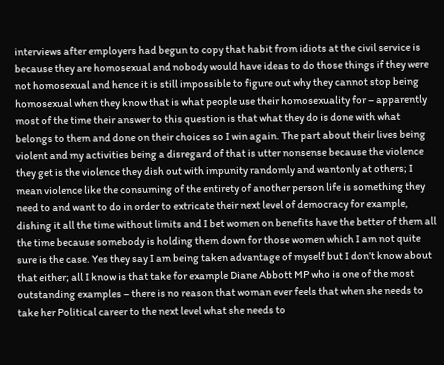interviews after employers had begun to copy that habit from idiots at the civil service is because they are homosexual and nobody would have ideas to do those things if they were not homosexual and hence it is still impossible to figure out why they cannot stop being homosexual when they know that is what people use their homosexuality for – apparently most of the time their answer to this question is that what they do is done with what belongs to them and done on their choices so I win again. The part about their lives being violent and my activities being a disregard of that is utter nonsense because the violence they get is the violence they dish out with impunity randomly and wantonly at others; I mean violence like the consuming of the entirety of another person life is something they need to and want to do in order to extricate their next level of democracy for example, dishing it all the time without limits and I bet women on benefits have the better of them all the time because somebody is holding them down for those women which I am not quite sure is the case. Yes they say I am being taken advantage of myself but I don’t know about that either; all I know is that take for example Diane Abbott MP who is one of the most outstanding examples – there is no reason that woman ever feels that when she needs to take her Political career to the next level what she needs to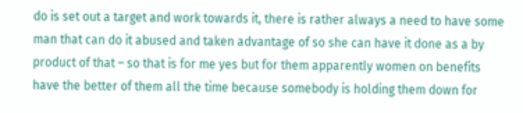do is set out a target and work towards it, there is rather always a need to have some man that can do it abused and taken advantage of so she can have it done as a by product of that – so that is for me yes but for them apparently women on benefits have the better of them all the time because somebody is holding them down for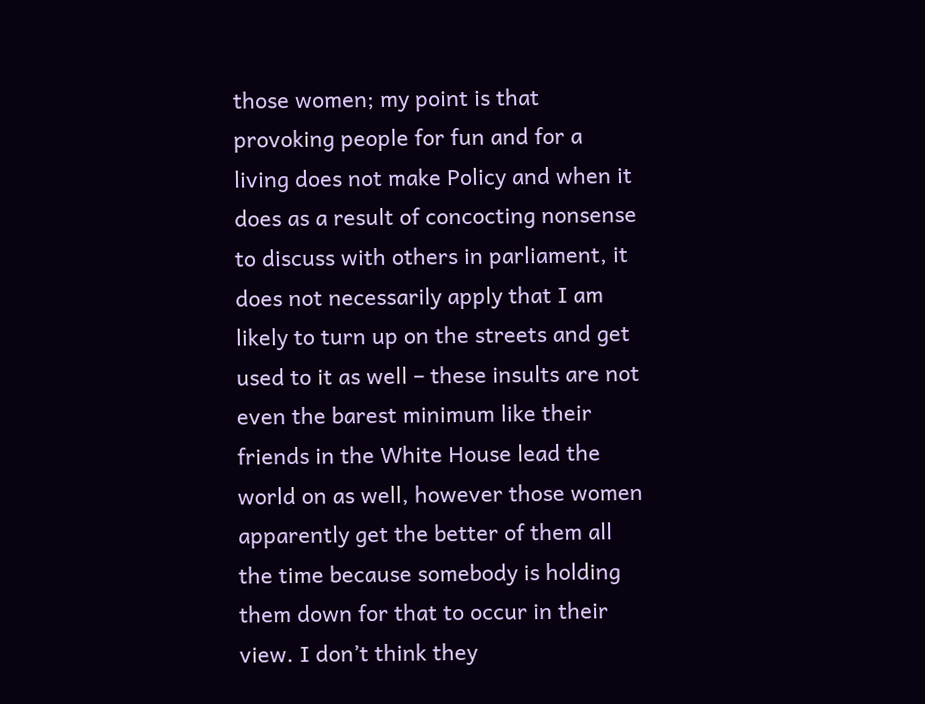those women; my point is that provoking people for fun and for a living does not make Policy and when it does as a result of concocting nonsense to discuss with others in parliament, it does not necessarily apply that I am likely to turn up on the streets and get used to it as well – these insults are not even the barest minimum like their friends in the White House lead the world on as well, however those women apparently get the better of them all the time because somebody is holding them down for that to occur in their view. I don’t think they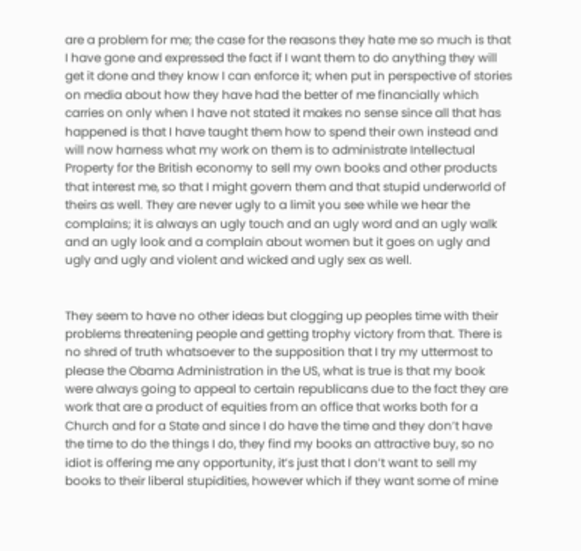are a problem for me; the case for the reasons they hate me so much is that I have gone and expressed the fact if I want them to do anything they will get it done and they know I can enforce it; when put in perspective of stories on media about how they have had the better of me financially which carries on only when I have not stated it makes no sense since all that has happened is that I have taught them how to spend their own instead and will now harness what my work on them is to administrate Intellectual Property for the British economy to sell my own books and other products that interest me, so that I might govern them and that stupid underworld of theirs as well. They are never ugly to a limit you see while we hear the complains; it is always an ugly touch and an ugly word and an ugly walk and an ugly look and a complain about women but it goes on ugly and ugly and ugly and violent and wicked and ugly sex as well.


They seem to have no other ideas but clogging up peoples time with their problems threatening people and getting trophy victory from that. There is no shred of truth whatsoever to the supposition that I try my uttermost to please the Obama Administration in the US, what is true is that my book were always going to appeal to certain republicans due to the fact they are work that are a product of equities from an office that works both for a Church and for a State and since I do have the time and they don’t have the time to do the things I do, they find my books an attractive buy, so no idiot is offering me any opportunity, it’s just that I don’t want to sell my books to their liberal stupidities, however which if they want some of mine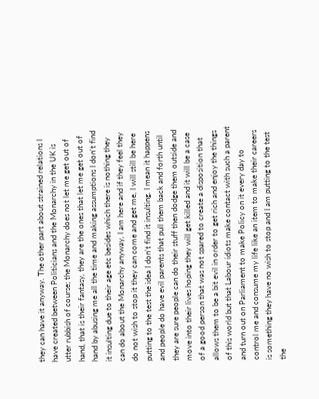they can have it anyway. The other part about strained relations I have created between Politicians and the Monarchy in the UK is utter rubbish of course; the Monarchy does not let me get out of hand, that is their fantasy, they are the ones that let me get out of hand by abusing me all the time and making assumptions I don’t find it insulting due to their age etc besides which there is nothing they can do about the Monarchy anyway, I am here and if they feel they do not wish to stop it they can come and get me, I will still be here putting to the test the idea I don’t find it insulting. I mean it happens and people do have evil parents that pull them back and forth until they are sure people can do their stuff then dodge them outside and move into their lives hoping they will get killed and it will be a case of a good person that was not spared to create a disposition that allows them to be a bit evil in order to get rich and enjoy the things of this world but that Labour idiots make contact with such a parent and turn out on Parliament to make Policy on it every day to control me and consume my life like an item to make their careers is something they have no wish to stop and I am putting to the test the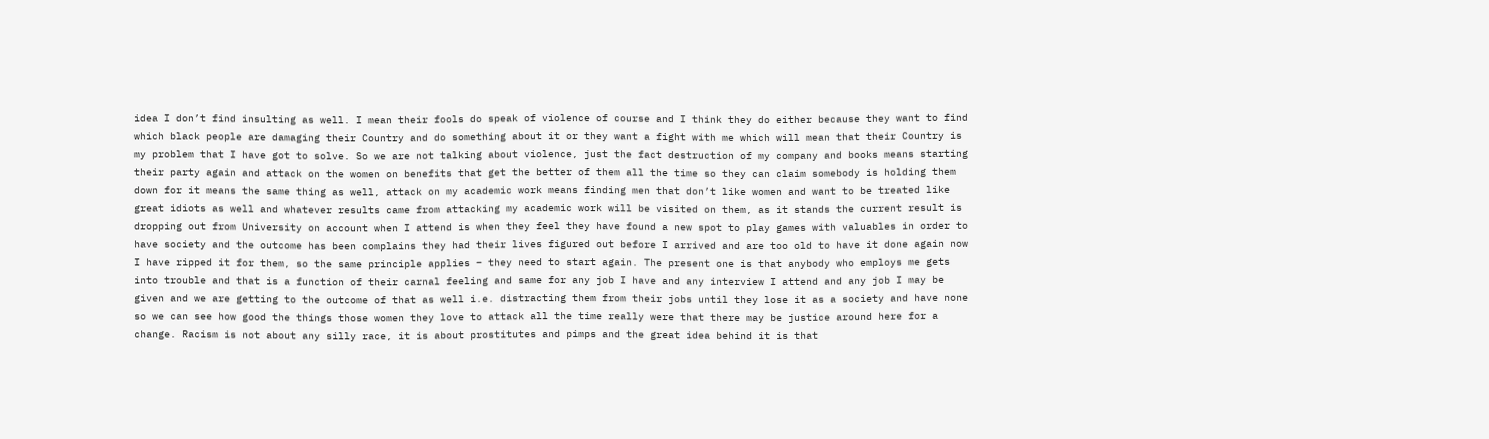idea I don’t find insulting as well. I mean their fools do speak of violence of course and I think they do either because they want to find which black people are damaging their Country and do something about it or they want a fight with me which will mean that their Country is my problem that I have got to solve. So we are not talking about violence, just the fact destruction of my company and books means starting their party again and attack on the women on benefits that get the better of them all the time so they can claim somebody is holding them down for it means the same thing as well, attack on my academic work means finding men that don’t like women and want to be treated like great idiots as well and whatever results came from attacking my academic work will be visited on them, as it stands the current result is dropping out from University on account when I attend is when they feel they have found a new spot to play games with valuables in order to have society and the outcome has been complains they had their lives figured out before I arrived and are too old to have it done again now I have ripped it for them, so the same principle applies – they need to start again. The present one is that anybody who employs me gets into trouble and that is a function of their carnal feeling and same for any job I have and any interview I attend and any job I may be given and we are getting to the outcome of that as well i.e. distracting them from their jobs until they lose it as a society and have none so we can see how good the things those women they love to attack all the time really were that there may be justice around here for a change. Racism is not about any silly race, it is about prostitutes and pimps and the great idea behind it is that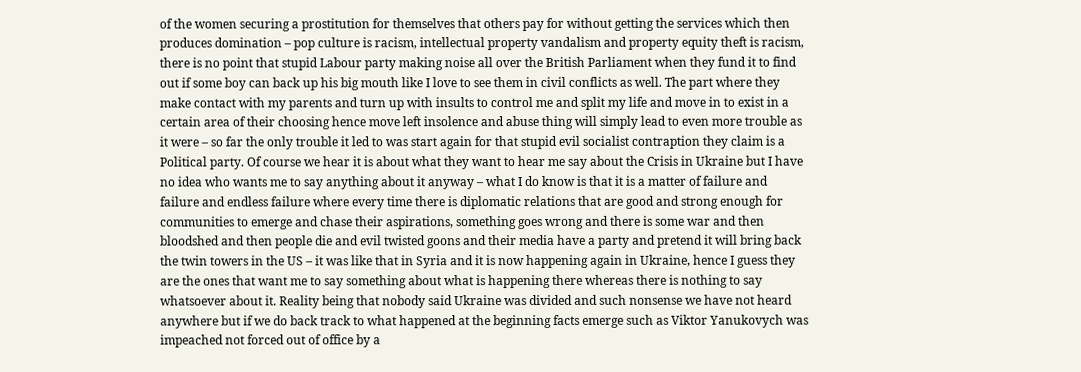of the women securing a prostitution for themselves that others pay for without getting the services which then produces domination – pop culture is racism, intellectual property vandalism and property equity theft is racism, there is no point that stupid Labour party making noise all over the British Parliament when they fund it to find out if some boy can back up his big mouth like I love to see them in civil conflicts as well. The part where they make contact with my parents and turn up with insults to control me and split my life and move in to exist in a certain area of their choosing hence move left insolence and abuse thing will simply lead to even more trouble as it were – so far the only trouble it led to was start again for that stupid evil socialist contraption they claim is a Political party. Of course we hear it is about what they want to hear me say about the Crisis in Ukraine but I have no idea who wants me to say anything about it anyway – what I do know is that it is a matter of failure and failure and endless failure where every time there is diplomatic relations that are good and strong enough for communities to emerge and chase their aspirations, something goes wrong and there is some war and then bloodshed and then people die and evil twisted goons and their media have a party and pretend it will bring back the twin towers in the US – it was like that in Syria and it is now happening again in Ukraine, hence I guess they are the ones that want me to say something about what is happening there whereas there is nothing to say whatsoever about it. Reality being that nobody said Ukraine was divided and such nonsense we have not heard anywhere but if we do back track to what happened at the beginning facts emerge such as Viktor Yanukovych was impeached not forced out of office by a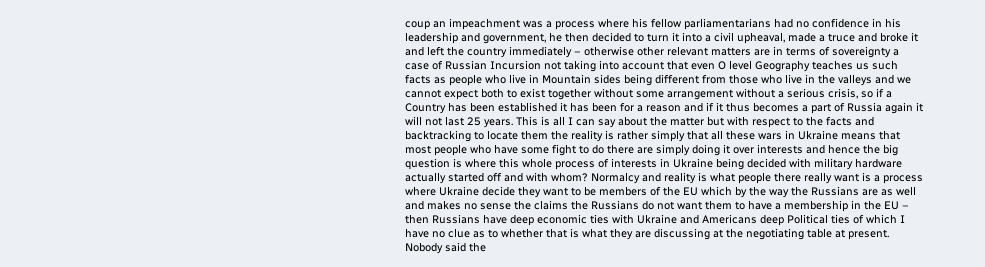coup an impeachment was a process where his fellow parliamentarians had no confidence in his leadership and government, he then decided to turn it into a civil upheaval, made a truce and broke it and left the country immediately – otherwise other relevant matters are in terms of sovereignty a case of Russian Incursion not taking into account that even O level Geography teaches us such facts as people who live in Mountain sides being different from those who live in the valleys and we cannot expect both to exist together without some arrangement without a serious crisis, so if a Country has been established it has been for a reason and if it thus becomes a part of Russia again it will not last 25 years. This is all I can say about the matter but with respect to the facts and backtracking to locate them the reality is rather simply that all these wars in Ukraine means that most people who have some fight to do there are simply doing it over interests and hence the big question is where this whole process of interests in Ukraine being decided with military hardware actually started off and with whom? Normalcy and reality is what people there really want is a process where Ukraine decide they want to be members of the EU which by the way the Russians are as well and makes no sense the claims the Russians do not want them to have a membership in the EU – then Russians have deep economic ties with Ukraine and Americans deep Political ties of which I have no clue as to whether that is what they are discussing at the negotiating table at present. Nobody said the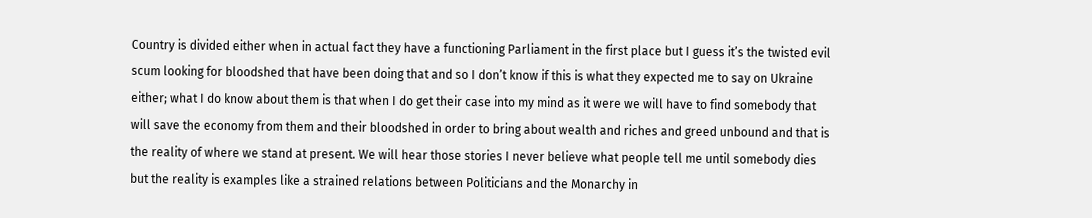Country is divided either when in actual fact they have a functioning Parliament in the first place but I guess it’s the twisted evil scum looking for bloodshed that have been doing that and so I don’t know if this is what they expected me to say on Ukraine either; what I do know about them is that when I do get their case into my mind as it were we will have to find somebody that will save the economy from them and their bloodshed in order to bring about wealth and riches and greed unbound and that is the reality of where we stand at present. We will hear those stories I never believe what people tell me until somebody dies but the reality is examples like a strained relations between Politicians and the Monarchy in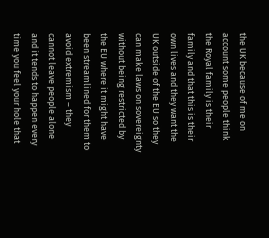the UK because of me on account some people think the Royal family is their family and that this is their own lives and they want the UK outside of the EU so they can make laws on sovereignty without being restricted by the EU where it might have been streamlined for them to avoid extremism – they cannot leave people alone and it tends to happen every time you feel your hole that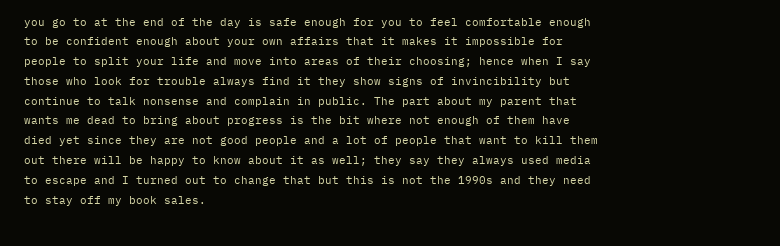you go to at the end of the day is safe enough for you to feel comfortable enough to be confident enough about your own affairs that it makes it impossible for people to split your life and move into areas of their choosing; hence when I say those who look for trouble always find it they show signs of invincibility but continue to talk nonsense and complain in public. The part about my parent that wants me dead to bring about progress is the bit where not enough of them have died yet since they are not good people and a lot of people that want to kill them out there will be happy to know about it as well; they say they always used media to escape and I turned out to change that but this is not the 1990s and they need to stay off my book sales.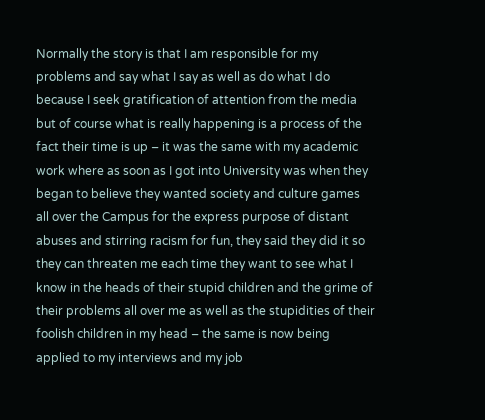Normally the story is that I am responsible for my problems and say what I say as well as do what I do because I seek gratification of attention from the media but of course what is really happening is a process of the fact their time is up – it was the same with my academic work where as soon as I got into University was when they began to believe they wanted society and culture games all over the Campus for the express purpose of distant abuses and stirring racism for fun, they said they did it so they can threaten me each time they want to see what I know in the heads of their stupid children and the grime of their problems all over me as well as the stupidities of their foolish children in my head – the same is now being applied to my interviews and my job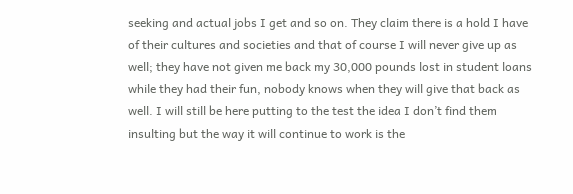seeking and actual jobs I get and so on. They claim there is a hold I have of their cultures and societies and that of course I will never give up as well; they have not given me back my 30,000 pounds lost in student loans while they had their fun, nobody knows when they will give that back as well. I will still be here putting to the test the idea I don’t find them insulting but the way it will continue to work is the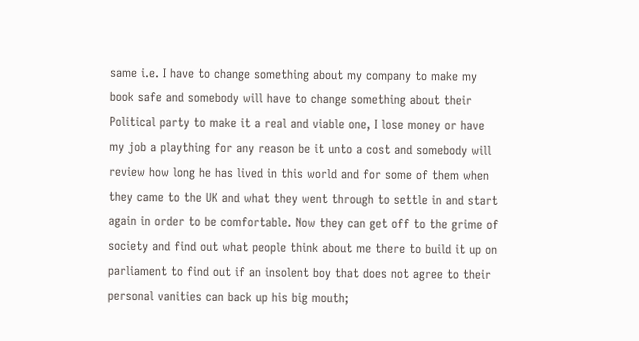same i.e. I have to change something about my company to make my book safe and somebody will have to change something about their Political party to make it a real and viable one, I lose money or have my job a plaything for any reason be it unto a cost and somebody will review how long he has lived in this world and for some of them when they came to the UK and what they went through to settle in and start again in order to be comfortable. Now they can get off to the grime of society and find out what people think about me there to build it up on parliament to find out if an insolent boy that does not agree to their personal vanities can back up his big mouth;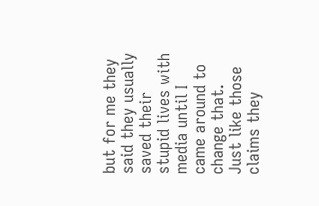but for me they said they usually saved their stupid lives with media until I came around to change that. Just like those claims they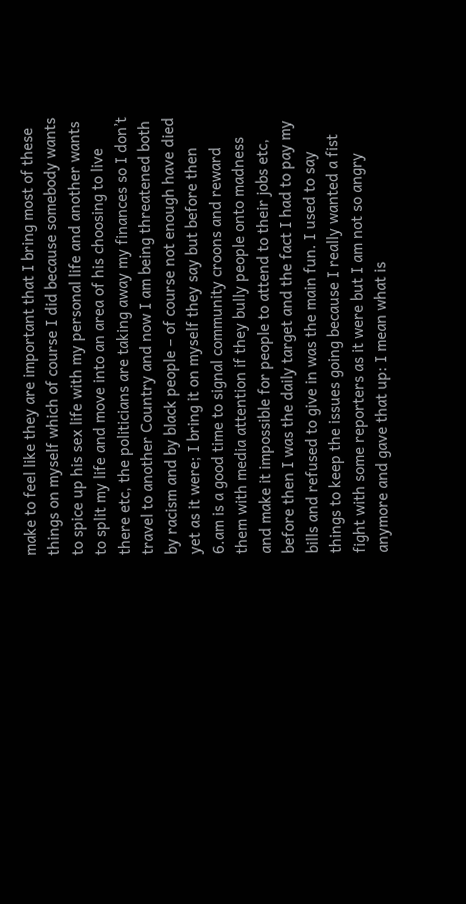make to feel like they are important that I bring most of these things on myself which of course I did because somebody wants to spice up his sex life with my personal life and another wants to split my life and move into an area of his choosing to live there etc, the politicians are taking away my finances so I don’t travel to another Country and now I am being threatened both by racism and by black people – of course not enough have died yet as it were; I bring it on myself they say but before then 6.am is a good time to signal community croons and reward them with media attention if they bully people onto madness and make it impossible for people to attend to their jobs etc, before then I was the daily target and the fact I had to pay my bills and refused to give in was the main fun. I used to say things to keep the issues going because I really wanted a fist fight with some reporters as it were but I am not so angry anymore and gave that up: I mean what is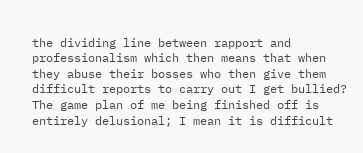the dividing line between rapport and professionalism which then means that when they abuse their bosses who then give them difficult reports to carry out I get bullied? The game plan of me being finished off is entirely delusional; I mean it is difficult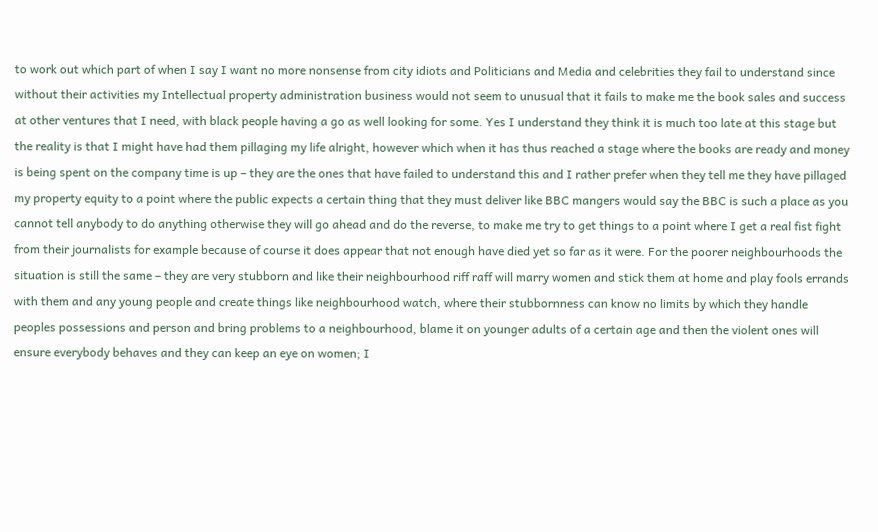to work out which part of when I say I want no more nonsense from city idiots and Politicians and Media and celebrities they fail to understand since without their activities my Intellectual property administration business would not seem to unusual that it fails to make me the book sales and success at other ventures that I need, with black people having a go as well looking for some. Yes I understand they think it is much too late at this stage but the reality is that I might have had them pillaging my life alright, however which when it has thus reached a stage where the books are ready and money is being spent on the company time is up – they are the ones that have failed to understand this and I rather prefer when they tell me they have pillaged my property equity to a point where the public expects a certain thing that they must deliver like BBC mangers would say the BBC is such a place as you cannot tell anybody to do anything otherwise they will go ahead and do the reverse, to make me try to get things to a point where I get a real fist fight from their journalists for example because of course it does appear that not enough have died yet so far as it were. For the poorer neighbourhoods the situation is still the same – they are very stubborn and like their neighbourhood riff raff will marry women and stick them at home and play fools errands with them and any young people and create things like neighbourhood watch, where their stubbornness can know no limits by which they handle peoples possessions and person and bring problems to a neighbourhood, blame it on younger adults of a certain age and then the violent ones will ensure everybody behaves and they can keep an eye on women; I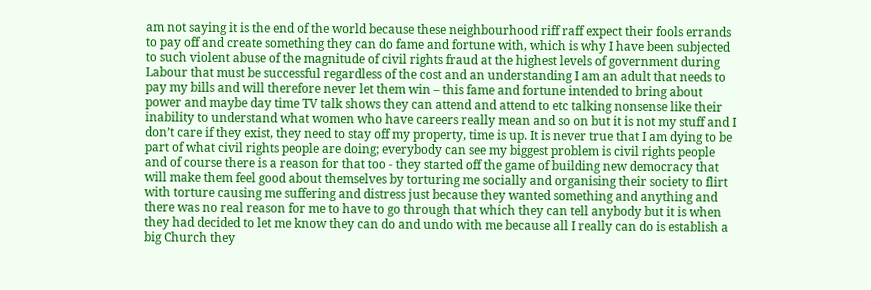am not saying it is the end of the world because these neighbourhood riff raff expect their fools errands to pay off and create something they can do fame and fortune with, which is why I have been subjected to such violent abuse of the magnitude of civil rights fraud at the highest levels of government during Labour that must be successful regardless of the cost and an understanding I am an adult that needs to pay my bills and will therefore never let them win – this fame and fortune intended to bring about power and maybe day time TV talk shows they can attend and attend to etc talking nonsense like their inability to understand what women who have careers really mean and so on but it is not my stuff and I don’t care if they exist, they need to stay off my property, time is up. It is never true that I am dying to be part of what civil rights people are doing; everybody can see my biggest problem is civil rights people and of course there is a reason for that too - they started off the game of building new democracy that will make them feel good about themselves by torturing me socially and organising their society to flirt with torture causing me suffering and distress just because they wanted something and anything and there was no real reason for me to have to go through that which they can tell anybody but it is when they had decided to let me know they can do and undo with me because all I really can do is establish a big Church they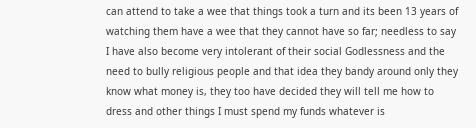can attend to take a wee that things took a turn and its been 13 years of watching them have a wee that they cannot have so far; needless to say I have also become very intolerant of their social Godlessness and the need to bully religious people and that idea they bandy around only they know what money is, they too have decided they will tell me how to dress and other things I must spend my funds whatever is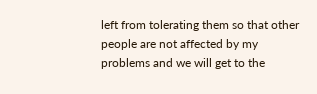left from tolerating them so that other people are not affected by my problems and we will get to the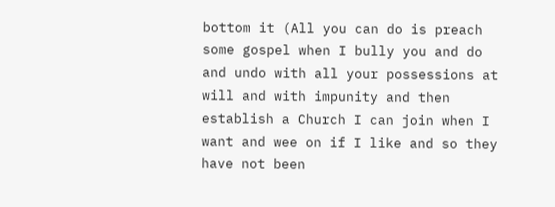bottom it (All you can do is preach some gospel when I bully you and do and undo with all your possessions at will and with impunity and then establish a Church I can join when I want and wee on if I like and so they have not been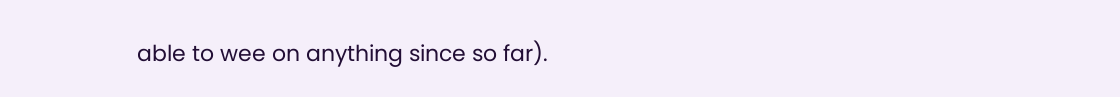able to wee on anything since so far).